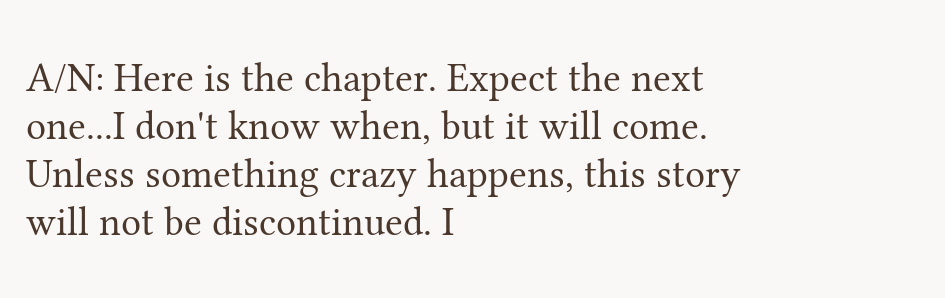A/N: Here is the chapter. Expect the next one...I don't know when, but it will come. Unless something crazy happens, this story will not be discontinued. I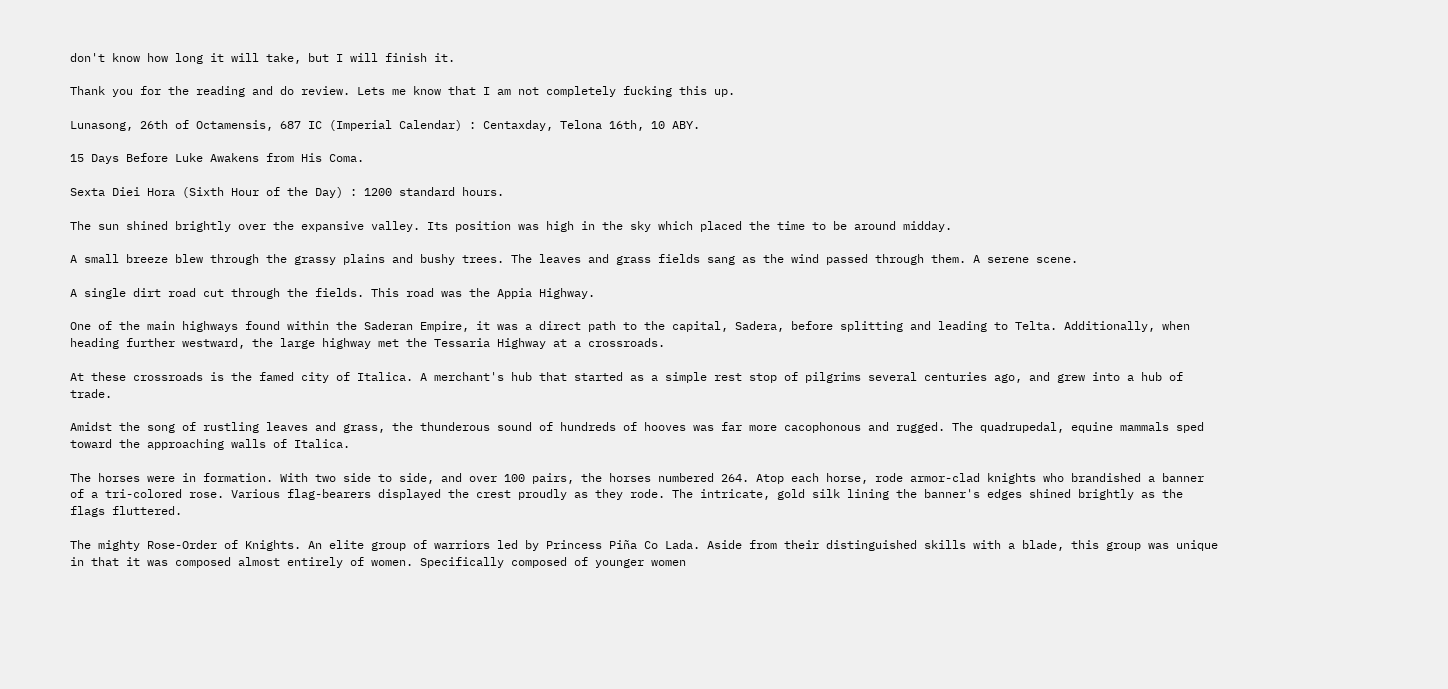don't know how long it will take, but I will finish it.

Thank you for the reading and do review. Lets me know that I am not completely fucking this up.

Lunasong, 26th of Octamensis, 687 IC (Imperial Calendar) : Centaxday, Telona 16th, 10 ABY.

15 Days Before Luke Awakens from His Coma.

Sexta Diei Hora (Sixth Hour of the Day) : 1200 standard hours.

The sun shined brightly over the expansive valley. Its position was high in the sky which placed the time to be around midday.

A small breeze blew through the grassy plains and bushy trees. The leaves and grass fields sang as the wind passed through them. A serene scene.

A single dirt road cut through the fields. This road was the Appia Highway.

One of the main highways found within the Saderan Empire, it was a direct path to the capital, Sadera, before splitting and leading to Telta. Additionally, when heading further westward, the large highway met the Tessaria Highway at a crossroads.

At these crossroads is the famed city of Italica. A merchant's hub that started as a simple rest stop of pilgrims several centuries ago, and grew into a hub of trade.

Amidst the song of rustling leaves and grass, the thunderous sound of hundreds of hooves was far more cacophonous and rugged. The quadrupedal, equine mammals sped toward the approaching walls of Italica.

The horses were in formation. With two side to side, and over 100 pairs, the horses numbered 264. Atop each horse, rode armor-clad knights who brandished a banner of a tri-colored rose. Various flag-bearers displayed the crest proudly as they rode. The intricate, gold silk lining the banner's edges shined brightly as the flags fluttered.

The mighty Rose-Order of Knights. An elite group of warriors led by Princess Piña Co Lada. Aside from their distinguished skills with a blade, this group was unique in that it was composed almost entirely of women. Specifically composed of younger women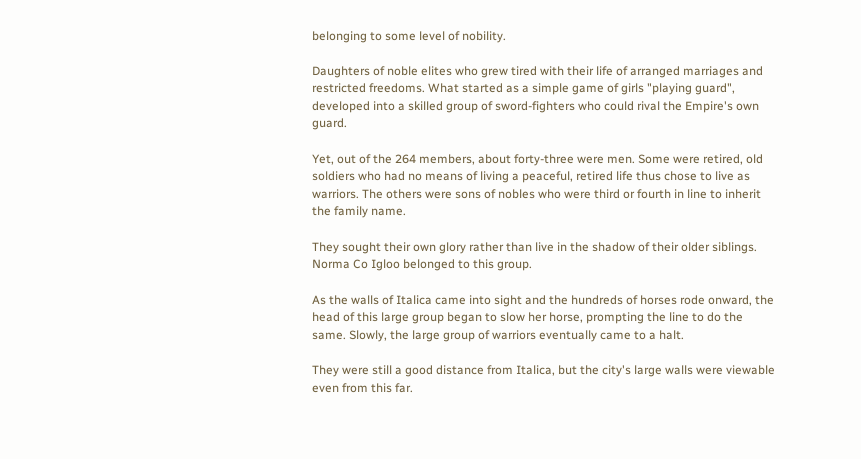belonging to some level of nobility.

Daughters of noble elites who grew tired with their life of arranged marriages and restricted freedoms. What started as a simple game of girls "playing guard", developed into a skilled group of sword-fighters who could rival the Empire's own guard.

Yet, out of the 264 members, about forty-three were men. Some were retired, old soldiers who had no means of living a peaceful, retired life thus chose to live as warriors. The others were sons of nobles who were third or fourth in line to inherit the family name.

They sought their own glory rather than live in the shadow of their older siblings. Norma Co Igloo belonged to this group.

As the walls of Italica came into sight and the hundreds of horses rode onward, the head of this large group began to slow her horse, prompting the line to do the same. Slowly, the large group of warriors eventually came to a halt.

They were still a good distance from Italica, but the city's large walls were viewable even from this far.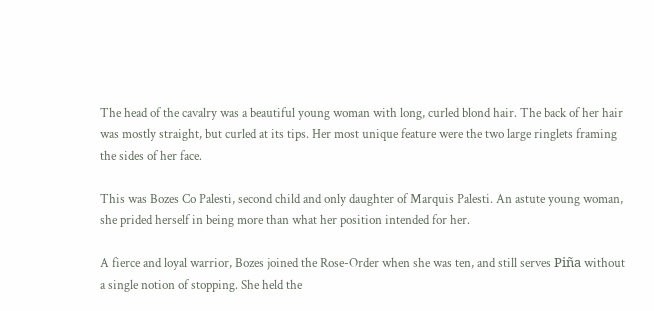The head of the cavalry was a beautiful young woman with long, curled blond hair. The back of her hair was mostly straight, but curled at its tips. Her most unique feature were the two large ringlets framing the sides of her face.

This was Bozes Co Palesti, second child and only daughter of Marquis Palesti. An astute young woman, she prided herself in being more than what her position intended for her.

A fierce and loyal warrior, Bozes joined the Rose-Order when she was ten, and still serves Piña without a single notion of stopping. She held the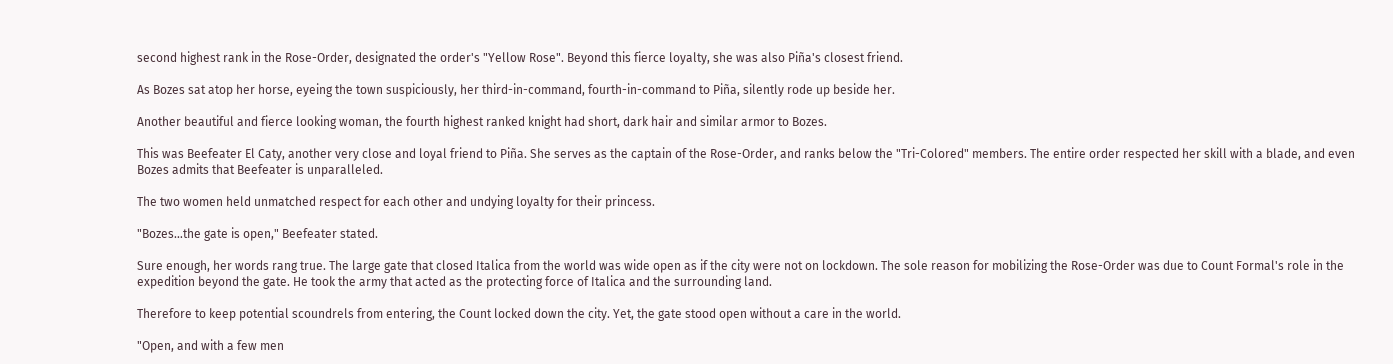second highest rank in the Rose-Order, designated the order's "Yellow Rose". Beyond this fierce loyalty, she was also Piña's closest friend.

As Bozes sat atop her horse, eyeing the town suspiciously, her third-in-command, fourth-in-command to Piña, silently rode up beside her.

Another beautiful and fierce looking woman, the fourth highest ranked knight had short, dark hair and similar armor to Bozes.

This was Beefeater El Caty, another very close and loyal friend to Piña. She serves as the captain of the Rose-Order, and ranks below the "Tri-Colored" members. The entire order respected her skill with a blade, and even Bozes admits that Beefeater is unparalleled.

The two women held unmatched respect for each other and undying loyalty for their princess.

"Bozes…the gate is open," Beefeater stated.

Sure enough, her words rang true. The large gate that closed Italica from the world was wide open as if the city were not on lockdown. The sole reason for mobilizing the Rose-Order was due to Count Formal's role in the expedition beyond the gate. He took the army that acted as the protecting force of Italica and the surrounding land.

Therefore to keep potential scoundrels from entering, the Count locked down the city. Yet, the gate stood open without a care in the world.

"Open, and with a few men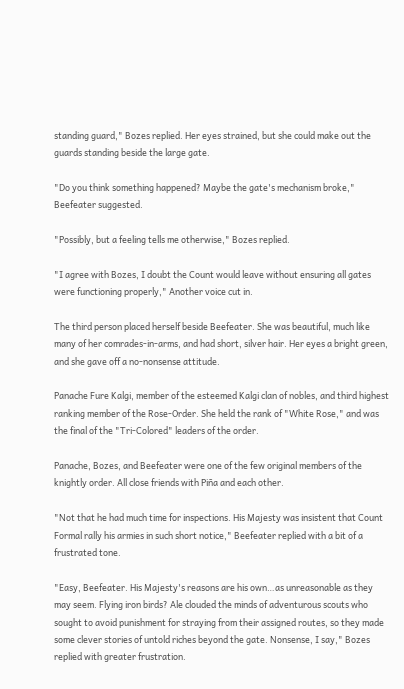standing guard," Bozes replied. Her eyes strained, but she could make out the guards standing beside the large gate.

"Do you think something happened? Maybe the gate's mechanism broke," Beefeater suggested.

"Possibly, but a feeling tells me otherwise," Bozes replied.

"I agree with Bozes, I doubt the Count would leave without ensuring all gates were functioning properly," Another voice cut in.

The third person placed herself beside Beefeater. She was beautiful, much like many of her comrades-in-arms, and had short, silver hair. Her eyes a bright green, and she gave off a no-nonsense attitude.

Panache Fure Kalgi, member of the esteemed Kalgi clan of nobles, and third highest ranking member of the Rose-Order. She held the rank of "White Rose," and was the final of the "Tri-Colored" leaders of the order.

Panache, Bozes, and Beefeater were one of the few original members of the knightly order. All close friends with Piña and each other.

"Not that he had much time for inspections. His Majesty was insistent that Count Formal rally his armies in such short notice," Beefeater replied with a bit of a frustrated tone.

"Easy, Beefeater. His Majesty's reasons are his own…as unreasonable as they may seem. Flying iron birds? Ale clouded the minds of adventurous scouts who sought to avoid punishment for straying from their assigned routes, so they made some clever stories of untold riches beyond the gate. Nonsense, I say," Bozes replied with greater frustration.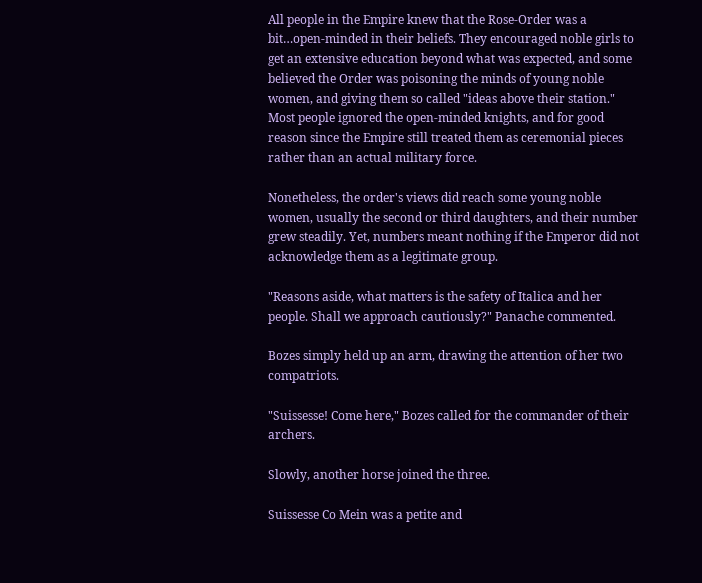All people in the Empire knew that the Rose-Order was a bit…open-minded in their beliefs. They encouraged noble girls to get an extensive education beyond what was expected, and some believed the Order was poisoning the minds of young noble women, and giving them so called "ideas above their station." Most people ignored the open-minded knights, and for good reason since the Empire still treated them as ceremonial pieces rather than an actual military force.

Nonetheless, the order's views did reach some young noble women, usually the second or third daughters, and their number grew steadily. Yet, numbers meant nothing if the Emperor did not acknowledge them as a legitimate group.

"Reasons aside, what matters is the safety of Italica and her people. Shall we approach cautiously?" Panache commented.

Bozes simply held up an arm, drawing the attention of her two compatriots.

"Suissesse! Come here," Bozes called for the commander of their archers.

Slowly, another horse joined the three.

Suissesse Co Mein was a petite and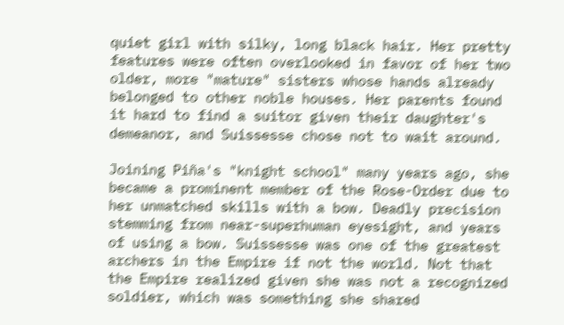quiet girl with silky, long black hair. Her pretty features were often overlooked in favor of her two older, more "mature" sisters whose hands already belonged to other noble houses. Her parents found it hard to find a suitor given their daughter's demeanor, and Suissesse chose not to wait around.

Joining Piña's "knight school" many years ago, she became a prominent member of the Rose-Order due to her unmatched skills with a bow. Deadly precision stemming from near-superhuman eyesight, and years of using a bow. Suissesse was one of the greatest archers in the Empire if not the world. Not that the Empire realized given she was not a recognized soldier, which was something she shared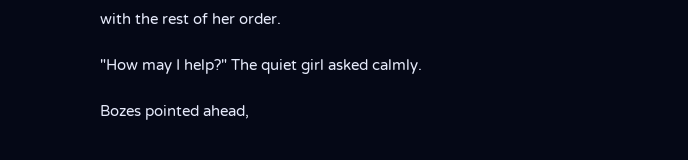with the rest of her order.

"How may I help?" The quiet girl asked calmly.

Bozes pointed ahead,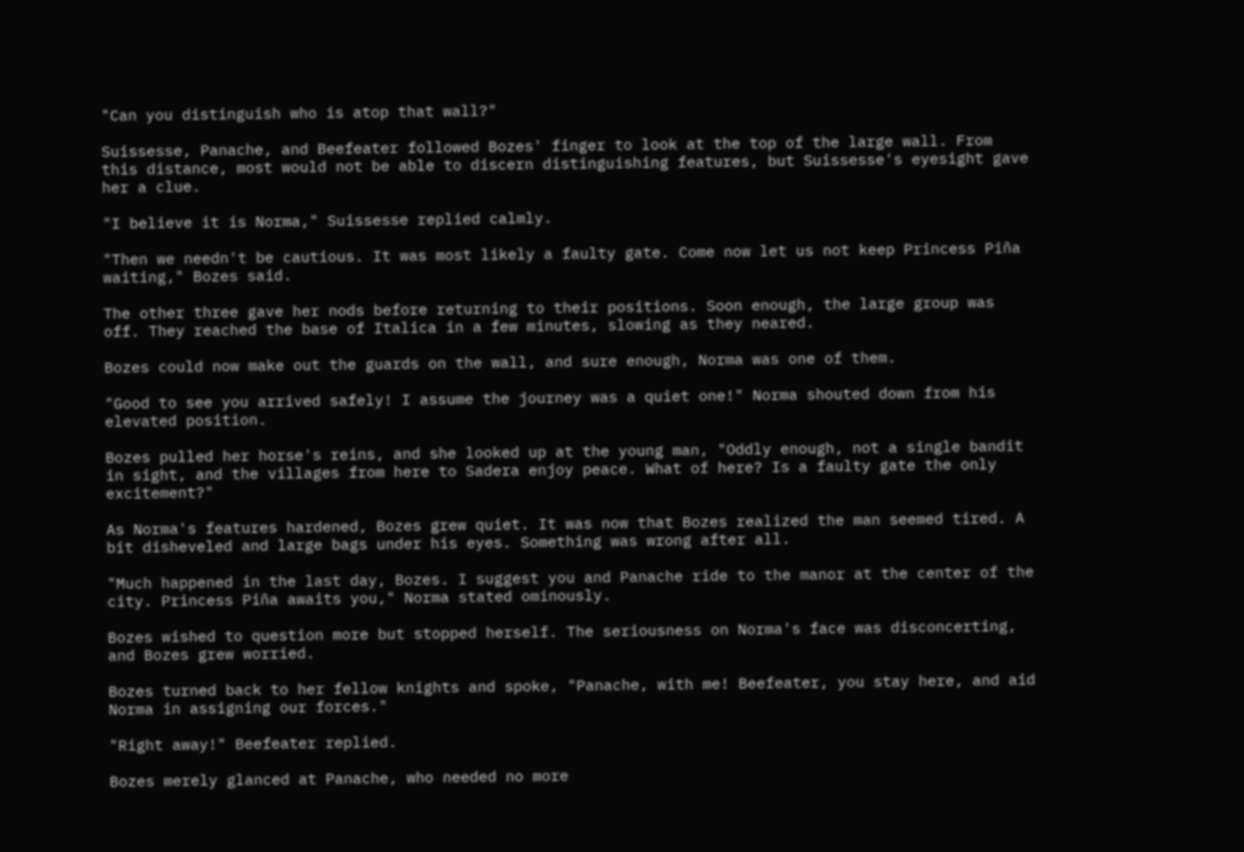"Can you distinguish who is atop that wall?"

Suissesse, Panache, and Beefeater followed Bozes' finger to look at the top of the large wall. From this distance, most would not be able to discern distinguishing features, but Suissesse's eyesight gave her a clue.

"I believe it is Norma," Suissesse replied calmly.

"Then we needn't be cautious. It was most likely a faulty gate. Come now let us not keep Princess Piña waiting," Bozes said.

The other three gave her nods before returning to their positions. Soon enough, the large group was off. They reached the base of Italica in a few minutes, slowing as they neared.

Bozes could now make out the guards on the wall, and sure enough, Norma was one of them.

"Good to see you arrived safely! I assume the journey was a quiet one!" Norma shouted down from his elevated position.

Bozes pulled her horse's reins, and she looked up at the young man, "Oddly enough, not a single bandit in sight, and the villages from here to Sadera enjoy peace. What of here? Is a faulty gate the only excitement?"

As Norma's features hardened, Bozes grew quiet. It was now that Bozes realized the man seemed tired. A bit disheveled and large bags under his eyes. Something was wrong after all.

"Much happened in the last day, Bozes. I suggest you and Panache ride to the manor at the center of the city. Princess Piña awaits you," Norma stated ominously.

Bozes wished to question more but stopped herself. The seriousness on Norma's face was disconcerting, and Bozes grew worried.

Bozes turned back to her fellow knights and spoke, "Panache, with me! Beefeater, you stay here, and aid Norma in assigning our forces."

"Right away!" Beefeater replied.

Bozes merely glanced at Panache, who needed no more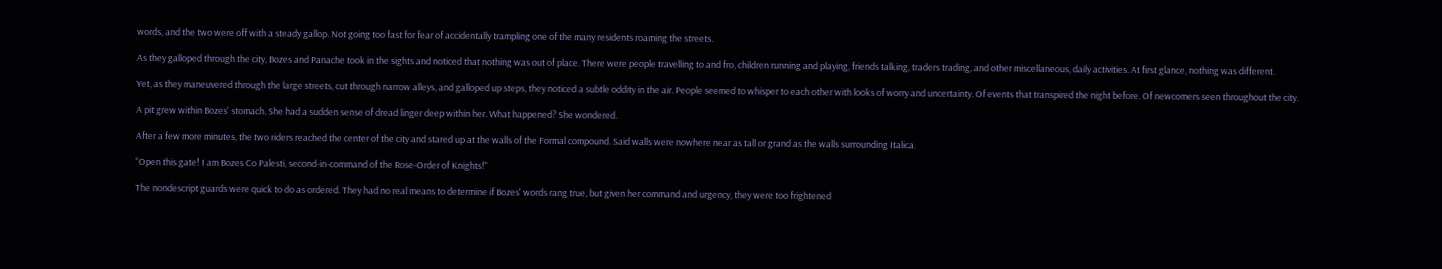words, and the two were off with a steady gallop. Not going too fast for fear of accidentally trampling one of the many residents roaming the streets.

As they galloped through the city, Bozes and Panache took in the sights and noticed that nothing was out of place. There were people travelling to and fro, children running and playing, friends talking, traders trading, and other miscellaneous, daily activities. At first glance, nothing was different.

Yet, as they maneuvered through the large streets, cut through narrow alleys, and galloped up steps, they noticed a subtle oddity in the air. People seemed to whisper to each other with looks of worry and uncertainty. Of events that transpired the night before. Of newcomers seen throughout the city.

A pit grew within Bozes' stomach. She had a sudden sense of dread linger deep within her. What happened? She wondered.

After a few more minutes, the two riders reached the center of the city and stared up at the walls of the Formal compound. Said walls were nowhere near as tall or grand as the walls surrounding Italica.

"Open this gate! I am Bozes Co Palesti, second-in-command of the Rose-Order of Knights!"

The nondescript guards were quick to do as ordered. They had no real means to determine if Bozes' words rang true, but given her command and urgency, they were too frightened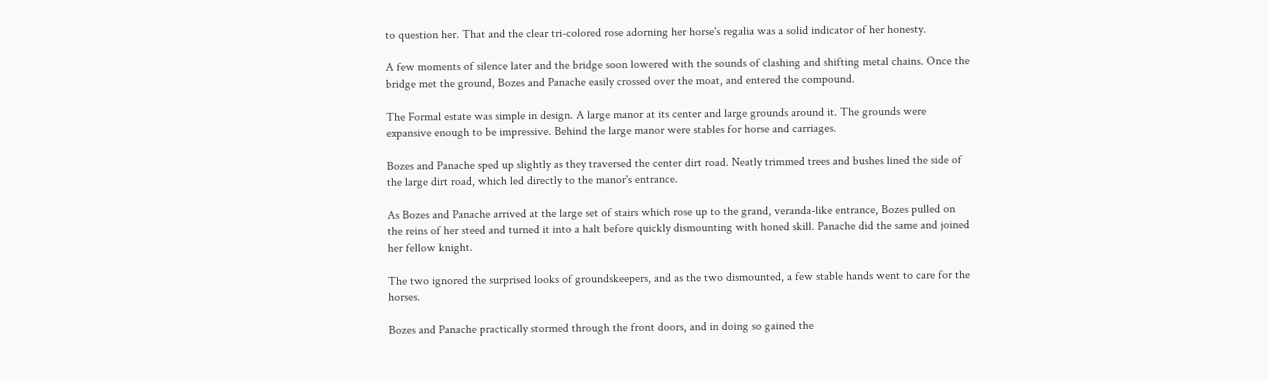to question her. That and the clear tri-colored rose adorning her horse's regalia was a solid indicator of her honesty.

A few moments of silence later and the bridge soon lowered with the sounds of clashing and shifting metal chains. Once the bridge met the ground, Bozes and Panache easily crossed over the moat, and entered the compound.

The Formal estate was simple in design. A large manor at its center and large grounds around it. The grounds were expansive enough to be impressive. Behind the large manor were stables for horse and carriages.

Bozes and Panache sped up slightly as they traversed the center dirt road. Neatly trimmed trees and bushes lined the side of the large dirt road, which led directly to the manor's entrance.

As Bozes and Panache arrived at the large set of stairs which rose up to the grand, veranda-like entrance, Bozes pulled on the reins of her steed and turned it into a halt before quickly dismounting with honed skill. Panache did the same and joined her fellow knight.

The two ignored the surprised looks of groundskeepers, and as the two dismounted, a few stable hands went to care for the horses.

Bozes and Panache practically stormed through the front doors, and in doing so gained the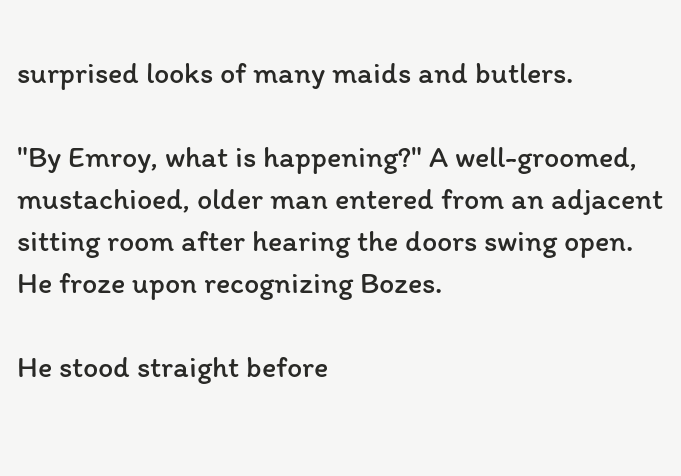surprised looks of many maids and butlers.

"By Emroy, what is happening?" A well-groomed, mustachioed, older man entered from an adjacent sitting room after hearing the doors swing open. He froze upon recognizing Bozes.

He stood straight before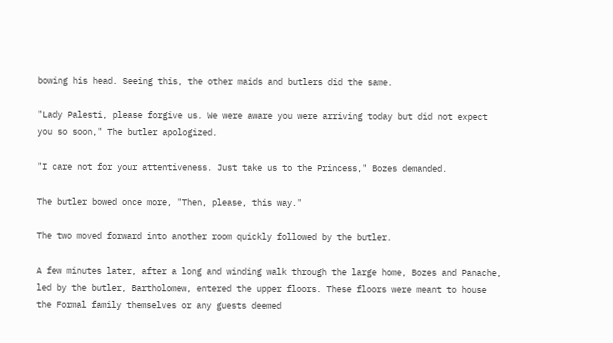bowing his head. Seeing this, the other maids and butlers did the same.

"Lady Palesti, please forgive us. We were aware you were arriving today but did not expect you so soon," The butler apologized.

"I care not for your attentiveness. Just take us to the Princess," Bozes demanded.

The butler bowed once more, "Then, please, this way."

The two moved forward into another room quickly followed by the butler.

A few minutes later, after a long and winding walk through the large home, Bozes and Panache, led by the butler, Bartholomew, entered the upper floors. These floors were meant to house the Formal family themselves or any guests deemed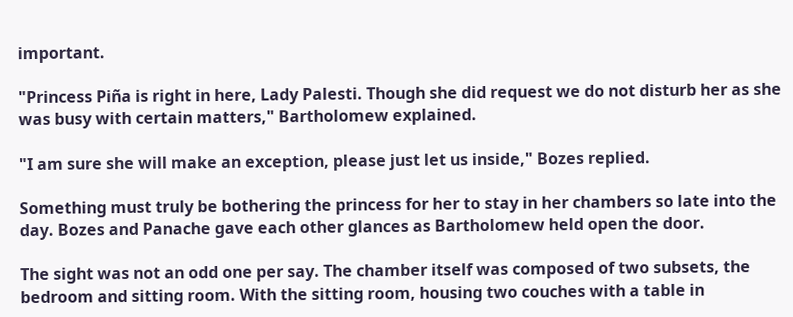important.

"Princess Piña is right in here, Lady Palesti. Though she did request we do not disturb her as she was busy with certain matters," Bartholomew explained.

"I am sure she will make an exception, please just let us inside," Bozes replied.

Something must truly be bothering the princess for her to stay in her chambers so late into the day. Bozes and Panache gave each other glances as Bartholomew held open the door.

The sight was not an odd one per say. The chamber itself was composed of two subsets, the bedroom and sitting room. With the sitting room, housing two couches with a table in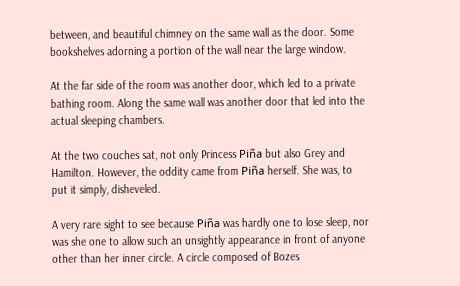between, and beautiful chimney on the same wall as the door. Some bookshelves adorning a portion of the wall near the large window.

At the far side of the room was another door, which led to a private bathing room. Along the same wall was another door that led into the actual sleeping chambers.

At the two couches sat, not only Princess Piña but also Grey and Hamilton. However, the oddity came from Piña herself. She was, to put it simply, disheveled.

A very rare sight to see because Piña was hardly one to lose sleep, nor was she one to allow such an unsightly appearance in front of anyone other than her inner circle. A circle composed of Bozes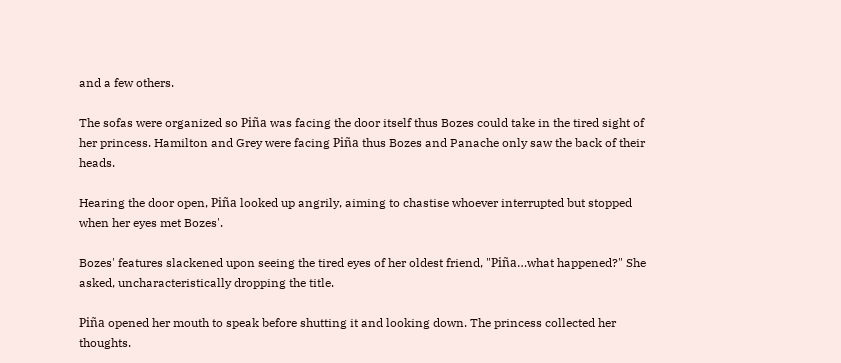and a few others.

The sofas were organized so Piña was facing the door itself thus Bozes could take in the tired sight of her princess. Hamilton and Grey were facing Piña thus Bozes and Panache only saw the back of their heads.

Hearing the door open, Piña looked up angrily, aiming to chastise whoever interrupted but stopped when her eyes met Bozes'.

Bozes' features slackened upon seeing the tired eyes of her oldest friend, "Piña…what happened?" She asked, uncharacteristically dropping the title.

Piña opened her mouth to speak before shutting it and looking down. The princess collected her thoughts.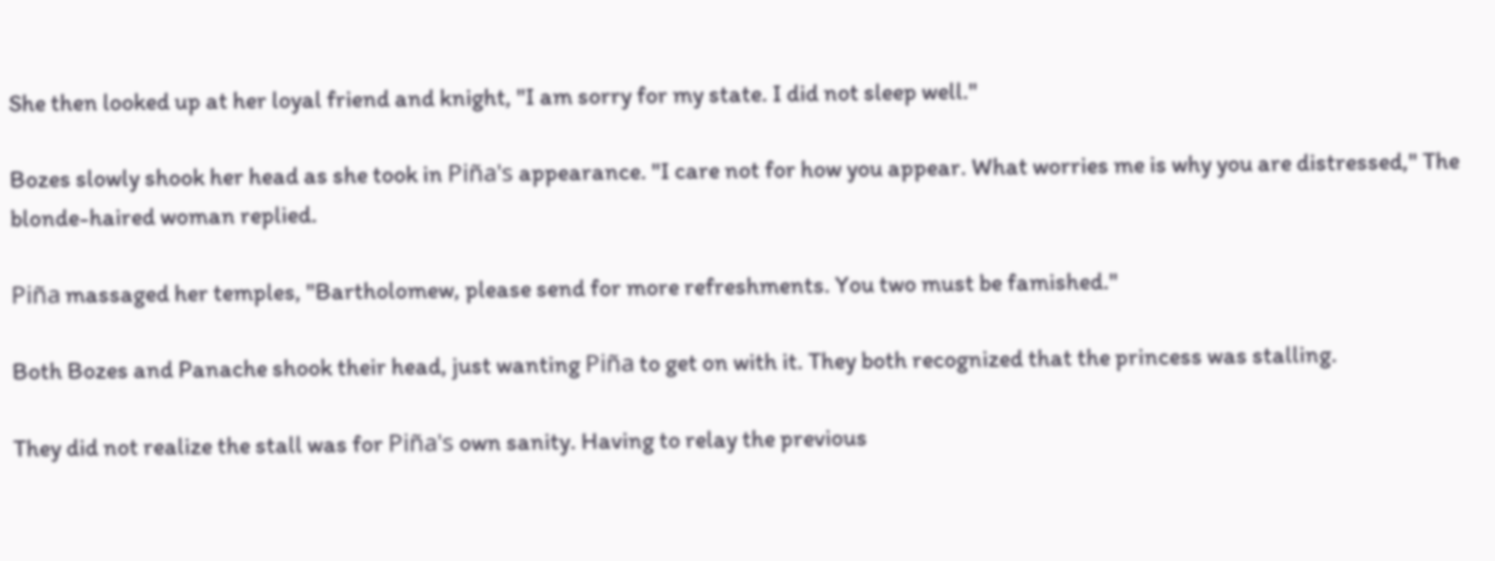She then looked up at her loyal friend and knight, "I am sorry for my state. I did not sleep well."

Bozes slowly shook her head as she took in Piña's appearance. "I care not for how you appear. What worries me is why you are distressed," The blonde-haired woman replied.

Piña massaged her temples, "Bartholomew, please send for more refreshments. You two must be famished."

Both Bozes and Panache shook their head, just wanting Piña to get on with it. They both recognized that the princess was stalling.

They did not realize the stall was for Piña's own sanity. Having to relay the previous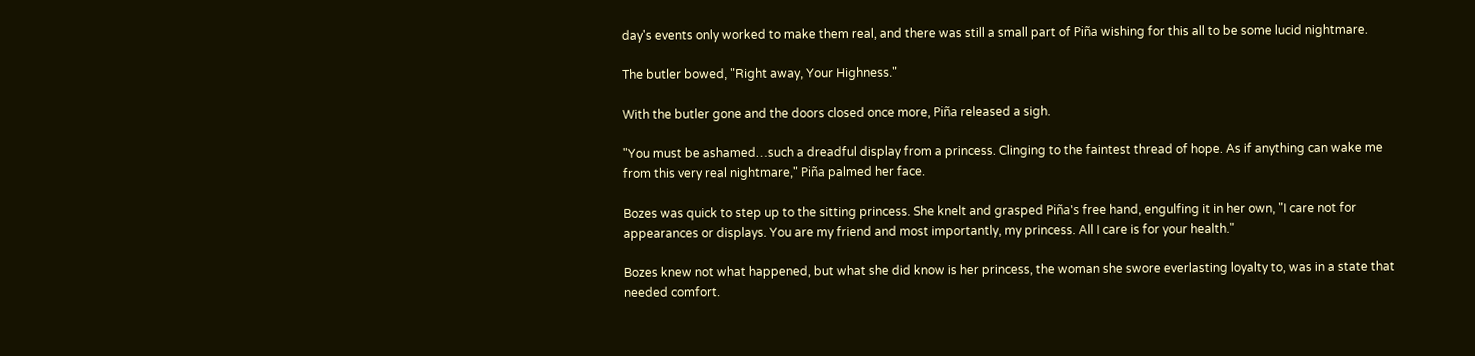day's events only worked to make them real, and there was still a small part of Piña wishing for this all to be some lucid nightmare.

The butler bowed, "Right away, Your Highness."

With the butler gone and the doors closed once more, Piña released a sigh.

"You must be ashamed…such a dreadful display from a princess. Clinging to the faintest thread of hope. As if anything can wake me from this very real nightmare," Piña palmed her face.

Bozes was quick to step up to the sitting princess. She knelt and grasped Piña's free hand, engulfing it in her own, "I care not for appearances or displays. You are my friend and most importantly, my princess. All I care is for your health."

Bozes knew not what happened, but what she did know is her princess, the woman she swore everlasting loyalty to, was in a state that needed comfort.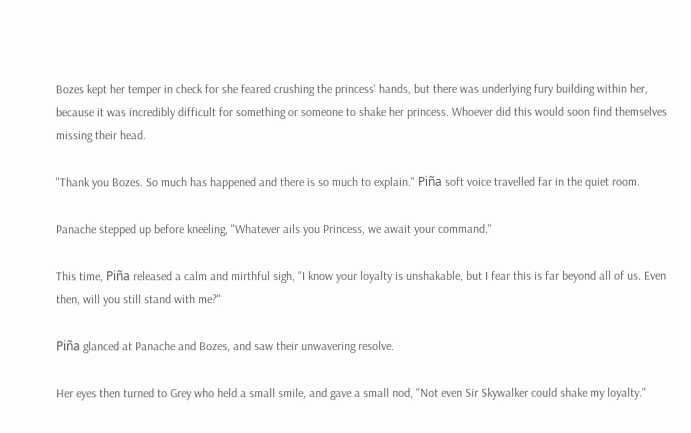Bozes kept her temper in check for she feared crushing the princess' hands, but there was underlying fury building within her, because it was incredibly difficult for something or someone to shake her princess. Whoever did this would soon find themselves missing their head.

"Thank you Bozes. So much has happened and there is so much to explain." Piña soft voice travelled far in the quiet room.

Panache stepped up before kneeling, "Whatever ails you Princess, we await your command."

This time, Piña released a calm and mirthful sigh, "I know your loyalty is unshakable, but I fear this is far beyond all of us. Even then, will you still stand with me?"

Piña glanced at Panache and Bozes, and saw their unwavering resolve.

Her eyes then turned to Grey who held a small smile, and gave a small nod, "Not even Sir Skywalker could shake my loyalty."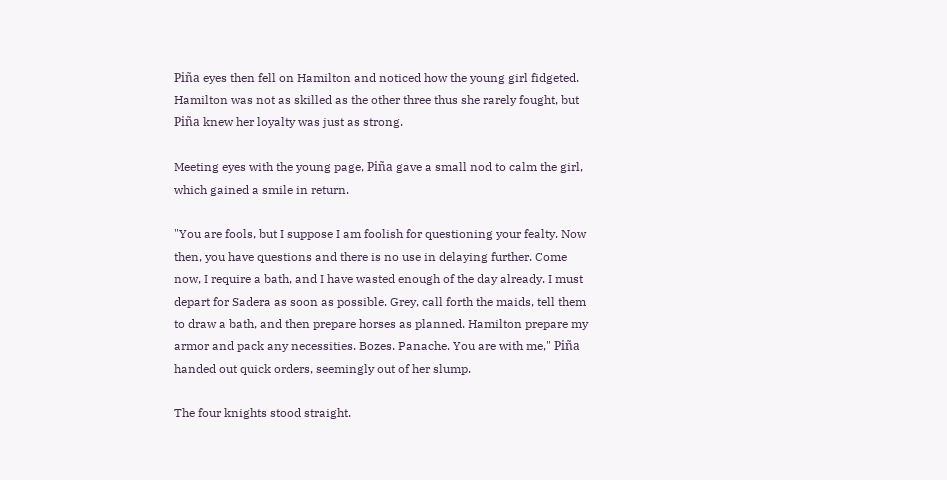Piña eyes then fell on Hamilton and noticed how the young girl fidgeted. Hamilton was not as skilled as the other three thus she rarely fought, but Piña knew her loyalty was just as strong.

Meeting eyes with the young page, Piña gave a small nod to calm the girl, which gained a smile in return.

"You are fools, but I suppose I am foolish for questioning your fealty. Now then, you have questions and there is no use in delaying further. Come now, I require a bath, and I have wasted enough of the day already. I must depart for Sadera as soon as possible. Grey, call forth the maids, tell them to draw a bath, and then prepare horses as planned. Hamilton prepare my armor and pack any necessities. Bozes. Panache. You are with me," Piña handed out quick orders, seemingly out of her slump.

The four knights stood straight.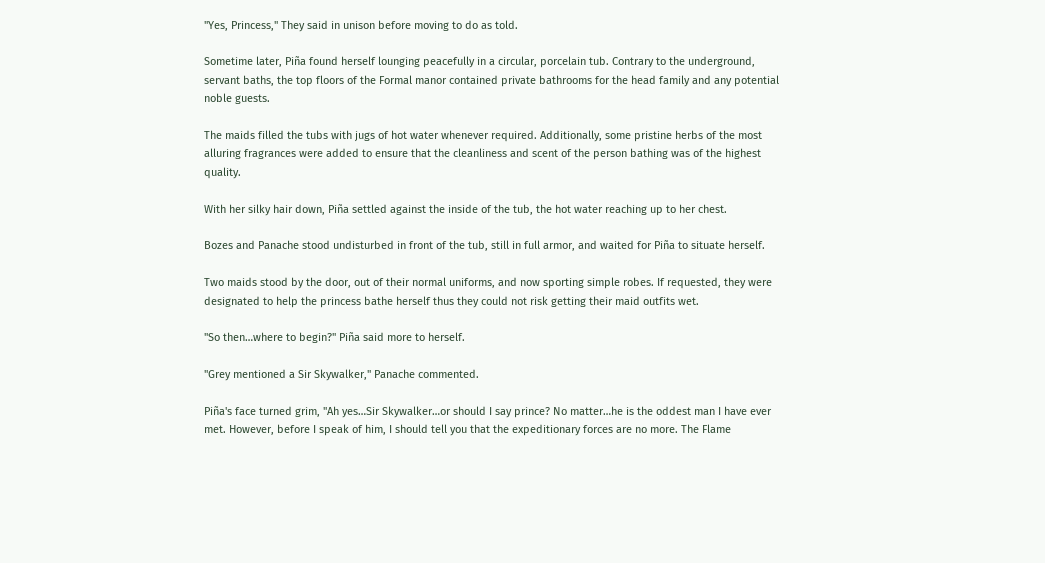"Yes, Princess," They said in unison before moving to do as told.

Sometime later, Piña found herself lounging peacefully in a circular, porcelain tub. Contrary to the underground, servant baths, the top floors of the Formal manor contained private bathrooms for the head family and any potential noble guests.

The maids filled the tubs with jugs of hot water whenever required. Additionally, some pristine herbs of the most alluring fragrances were added to ensure that the cleanliness and scent of the person bathing was of the highest quality.

With her silky hair down, Piña settled against the inside of the tub, the hot water reaching up to her chest.

Bozes and Panache stood undisturbed in front of the tub, still in full armor, and waited for Piña to situate herself.

Two maids stood by the door, out of their normal uniforms, and now sporting simple robes. If requested, they were designated to help the princess bathe herself thus they could not risk getting their maid outfits wet.

"So then…where to begin?" Piña said more to herself.

"Grey mentioned a Sir Skywalker," Panache commented.

Piña's face turned grim, "Ah yes…Sir Skywalker…or should I say prince? No matter…he is the oddest man I have ever met. However, before I speak of him, I should tell you that the expeditionary forces are no more. The Flame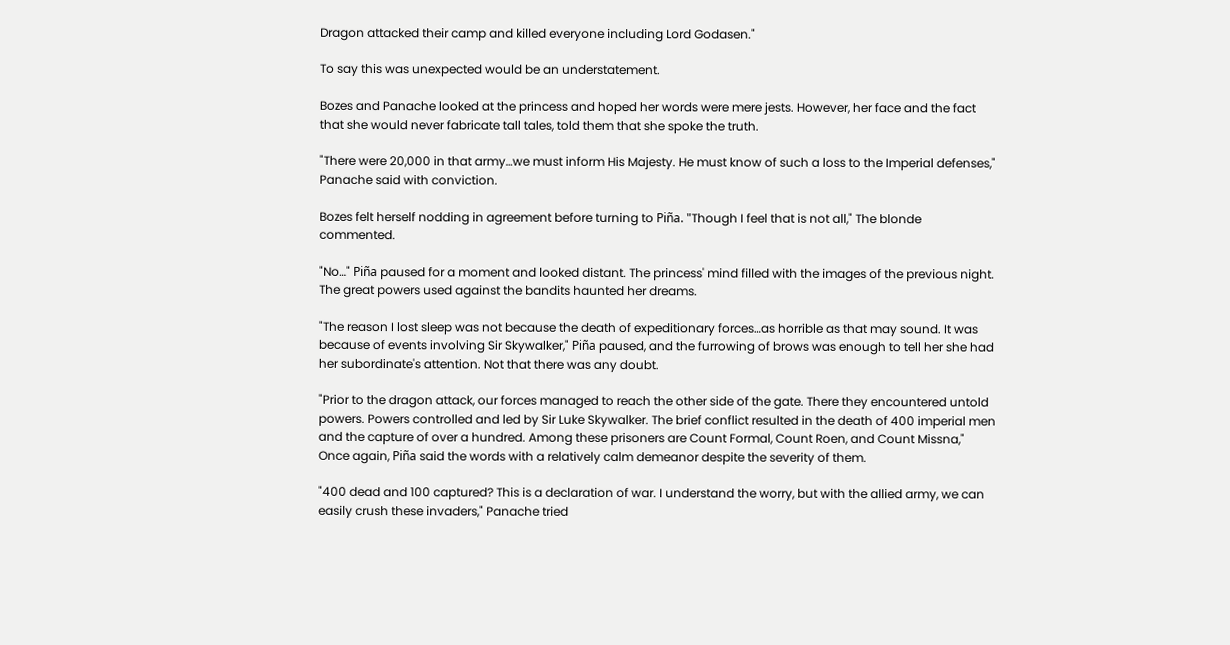Dragon attacked their camp and killed everyone including Lord Godasen."

To say this was unexpected would be an understatement.

Bozes and Panache looked at the princess and hoped her words were mere jests. However, her face and the fact that she would never fabricate tall tales, told them that she spoke the truth.

"There were 20,000 in that army…we must inform His Majesty. He must know of such a loss to the Imperial defenses," Panache said with conviction.

Bozes felt herself nodding in agreement before turning to Piña. "Though I feel that is not all," The blonde commented.

"No…" Piña paused for a moment and looked distant. The princess' mind filled with the images of the previous night. The great powers used against the bandits haunted her dreams.

"The reason I lost sleep was not because the death of expeditionary forces…as horrible as that may sound. It was because of events involving Sir Skywalker," Piña paused, and the furrowing of brows was enough to tell her she had her subordinate's attention. Not that there was any doubt.

"Prior to the dragon attack, our forces managed to reach the other side of the gate. There they encountered untold powers. Powers controlled and led by Sir Luke Skywalker. The brief conflict resulted in the death of 400 imperial men and the capture of over a hundred. Among these prisoners are Count Formal, Count Roen, and Count Missna," Once again, Piña said the words with a relatively calm demeanor despite the severity of them.

"400 dead and 100 captured? This is a declaration of war. I understand the worry, but with the allied army, we can easily crush these invaders," Panache tried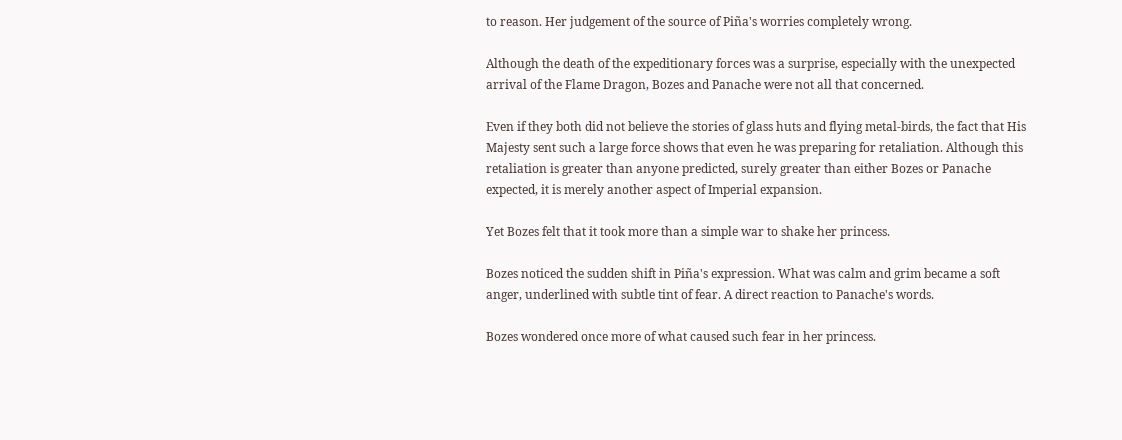to reason. Her judgement of the source of Piña's worries completely wrong.

Although the death of the expeditionary forces was a surprise, especially with the unexpected arrival of the Flame Dragon, Bozes and Panache were not all that concerned.

Even if they both did not believe the stories of glass huts and flying metal-birds, the fact that His Majesty sent such a large force shows that even he was preparing for retaliation. Although this retaliation is greater than anyone predicted, surely greater than either Bozes or Panache expected, it is merely another aspect of Imperial expansion.

Yet Bozes felt that it took more than a simple war to shake her princess.

Bozes noticed the sudden shift in Piña's expression. What was calm and grim became a soft anger, underlined with subtle tint of fear. A direct reaction to Panache's words.

Bozes wondered once more of what caused such fear in her princess.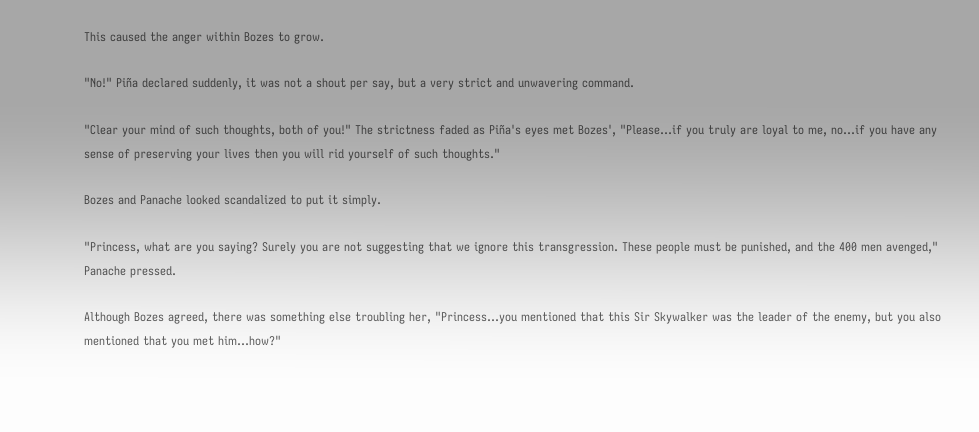This caused the anger within Bozes to grow.

"No!" Piña declared suddenly, it was not a shout per say, but a very strict and unwavering command.

"Clear your mind of such thoughts, both of you!" The strictness faded as Piña's eyes met Bozes', "Please…if you truly are loyal to me, no…if you have any sense of preserving your lives then you will rid yourself of such thoughts."

Bozes and Panache looked scandalized to put it simply.

"Princess, what are you saying? Surely you are not suggesting that we ignore this transgression. These people must be punished, and the 400 men avenged," Panache pressed.

Although Bozes agreed, there was something else troubling her, "Princess…you mentioned that this Sir Skywalker was the leader of the enemy, but you also mentioned that you met him…how?"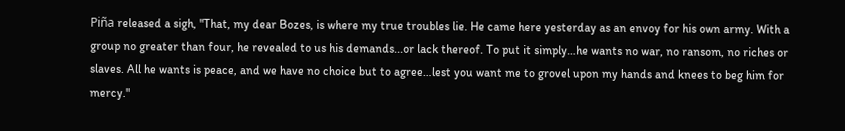Piña released a sigh, "That, my dear Bozes, is where my true troubles lie. He came here yesterday as an envoy for his own army. With a group no greater than four, he revealed to us his demands...or lack thereof. To put it simply…he wants no war, no ransom, no riches or slaves. All he wants is peace, and we have no choice but to agree…lest you want me to grovel upon my hands and knees to beg him for mercy."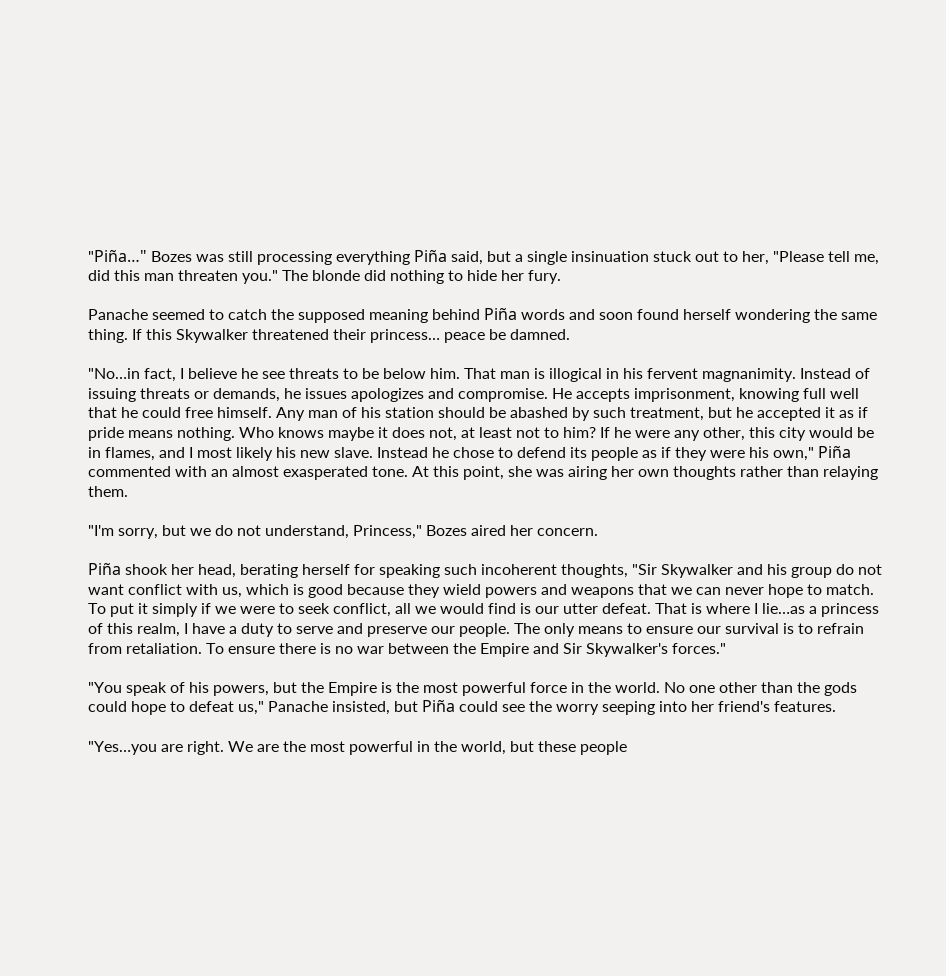"Piña…" Bozes was still processing everything Piña said, but a single insinuation stuck out to her, "Please tell me, did this man threaten you." The blonde did nothing to hide her fury.

Panache seemed to catch the supposed meaning behind Piña words and soon found herself wondering the same thing. If this Skywalker threatened their princess… peace be damned.

"No…in fact, I believe he see threats to be below him. That man is illogical in his fervent magnanimity. Instead of issuing threats or demands, he issues apologizes and compromise. He accepts imprisonment, knowing full well that he could free himself. Any man of his station should be abashed by such treatment, but he accepted it as if pride means nothing. Who knows maybe it does not, at least not to him? If he were any other, this city would be in flames, and I most likely his new slave. Instead he chose to defend its people as if they were his own," Piña commented with an almost exasperated tone. At this point, she was airing her own thoughts rather than relaying them.

"I'm sorry, but we do not understand, Princess," Bozes aired her concern.

Piña shook her head, berating herself for speaking such incoherent thoughts, "Sir Skywalker and his group do not want conflict with us, which is good because they wield powers and weapons that we can never hope to match. To put it simply if we were to seek conflict, all we would find is our utter defeat. That is where I lie…as a princess of this realm, I have a duty to serve and preserve our people. The only means to ensure our survival is to refrain from retaliation. To ensure there is no war between the Empire and Sir Skywalker's forces."

"You speak of his powers, but the Empire is the most powerful force in the world. No one other than the gods could hope to defeat us," Panache insisted, but Piña could see the worry seeping into her friend's features.

"Yes…you are right. We are the most powerful in the world, but these people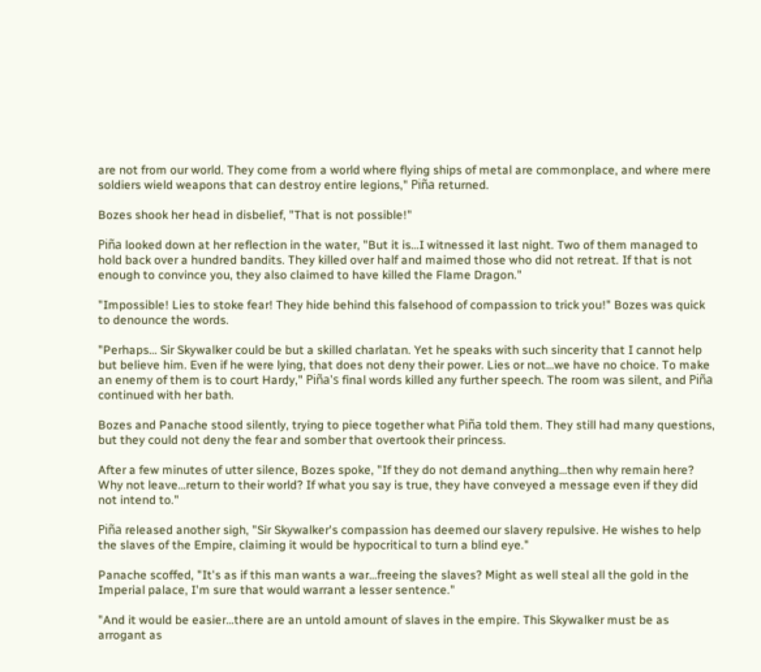are not from our world. They come from a world where flying ships of metal are commonplace, and where mere soldiers wield weapons that can destroy entire legions," Piña returned.

Bozes shook her head in disbelief, "That is not possible!"

Piña looked down at her reflection in the water, "But it is…I witnessed it last night. Two of them managed to hold back over a hundred bandits. They killed over half and maimed those who did not retreat. If that is not enough to convince you, they also claimed to have killed the Flame Dragon."

"Impossible! Lies to stoke fear! They hide behind this falsehood of compassion to trick you!" Bozes was quick to denounce the words.

"Perhaps… Sir Skywalker could be but a skilled charlatan. Yet he speaks with such sincerity that I cannot help but believe him. Even if he were lying, that does not deny their power. Lies or not…we have no choice. To make an enemy of them is to court Hardy," Piña's final words killed any further speech. The room was silent, and Piña continued with her bath.

Bozes and Panache stood silently, trying to piece together what Piña told them. They still had many questions, but they could not deny the fear and somber that overtook their princess.

After a few minutes of utter silence, Bozes spoke, "If they do not demand anything…then why remain here? Why not leave…return to their world? If what you say is true, they have conveyed a message even if they did not intend to."

Piña released another sigh, "Sir Skywalker's compassion has deemed our slavery repulsive. He wishes to help the slaves of the Empire, claiming it would be hypocritical to turn a blind eye."

Panache scoffed, "It's as if this man wants a war…freeing the slaves? Might as well steal all the gold in the Imperial palace, I'm sure that would warrant a lesser sentence."

"And it would be easier…there are an untold amount of slaves in the empire. This Skywalker must be as arrogant as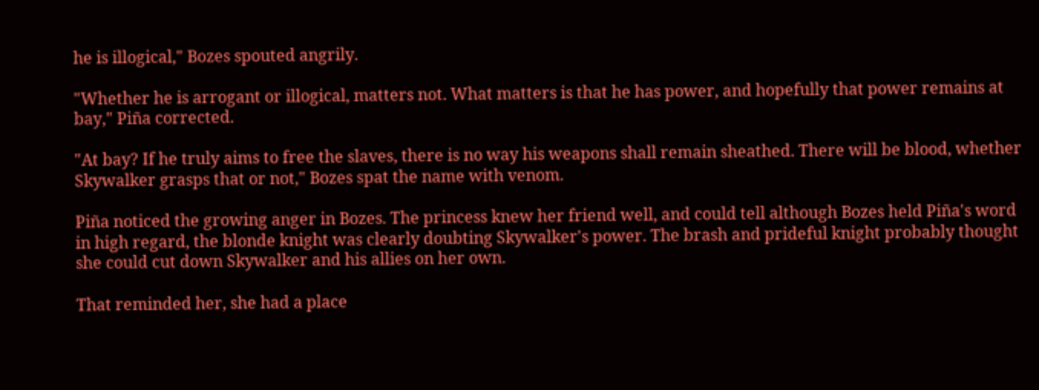he is illogical," Bozes spouted angrily.

"Whether he is arrogant or illogical, matters not. What matters is that he has power, and hopefully that power remains at bay," Piña corrected.

"At bay? If he truly aims to free the slaves, there is no way his weapons shall remain sheathed. There will be blood, whether Skywalker grasps that or not," Bozes spat the name with venom.

Piña noticed the growing anger in Bozes. The princess knew her friend well, and could tell although Bozes held Piña's word in high regard, the blonde knight was clearly doubting Skywalker's power. The brash and prideful knight probably thought she could cut down Skywalker and his allies on her own.

That reminded her, she had a place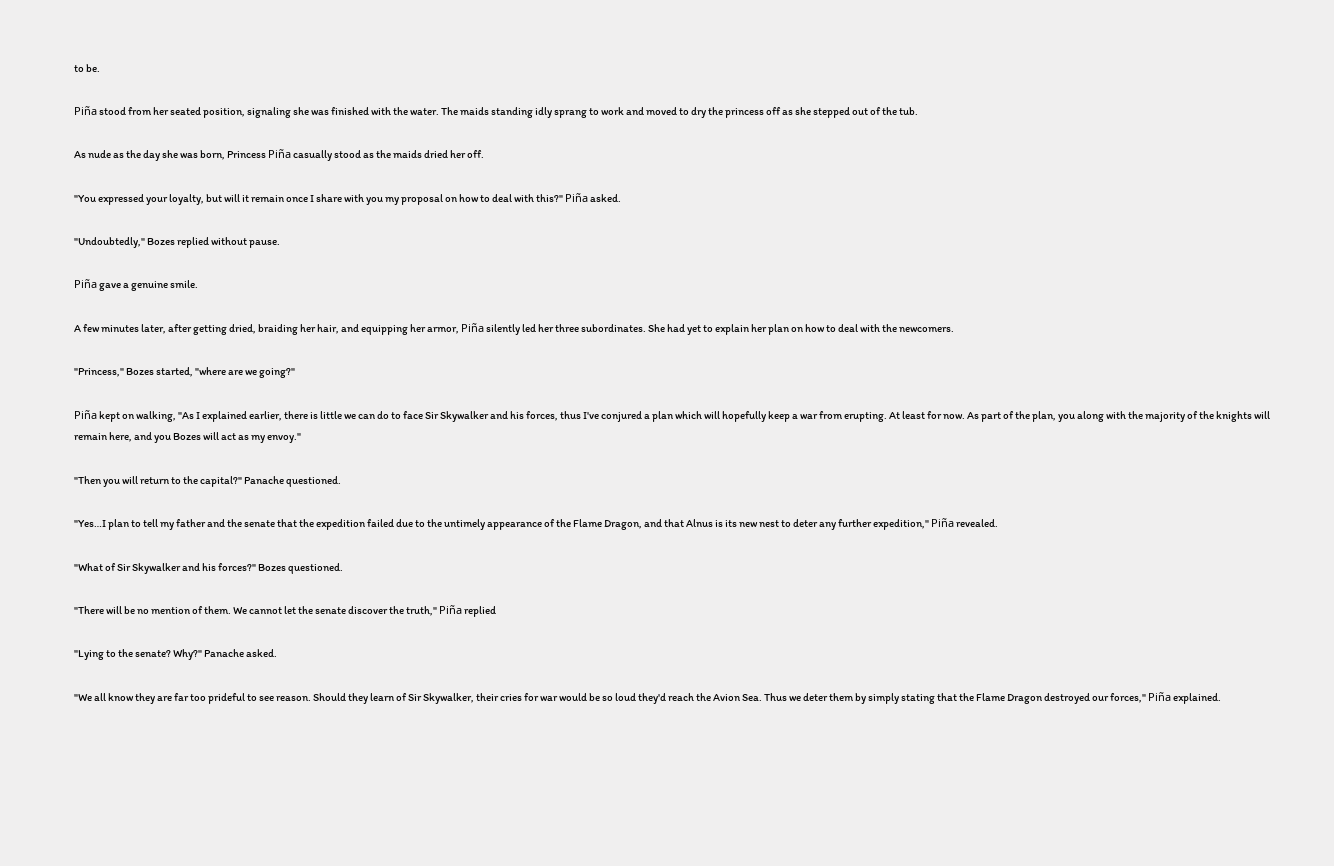to be.

Piña stood from her seated position, signaling she was finished with the water. The maids standing idly sprang to work and moved to dry the princess off as she stepped out of the tub.

As nude as the day she was born, Princess Piña casually stood as the maids dried her off.

"You expressed your loyalty, but will it remain once I share with you my proposal on how to deal with this?" Piña asked.

"Undoubtedly," Bozes replied without pause.

Piña gave a genuine smile.

A few minutes later, after getting dried, braiding her hair, and equipping her armor, Piña silently led her three subordinates. She had yet to explain her plan on how to deal with the newcomers.

"Princess," Bozes started, "where are we going?"

Piña kept on walking, "As I explained earlier, there is little we can do to face Sir Skywalker and his forces, thus I've conjured a plan which will hopefully keep a war from erupting. At least for now. As part of the plan, you along with the majority of the knights will remain here, and you Bozes will act as my envoy."

"Then you will return to the capital?" Panache questioned.

"Yes…I plan to tell my father and the senate that the expedition failed due to the untimely appearance of the Flame Dragon, and that Alnus is its new nest to deter any further expedition," Piña revealed.

"What of Sir Skywalker and his forces?" Bozes questioned.

"There will be no mention of them. We cannot let the senate discover the truth," Piña replied

"Lying to the senate? Why?" Panache asked.

"We all know they are far too prideful to see reason. Should they learn of Sir Skywalker, their cries for war would be so loud they'd reach the Avion Sea. Thus we deter them by simply stating that the Flame Dragon destroyed our forces," Piña explained.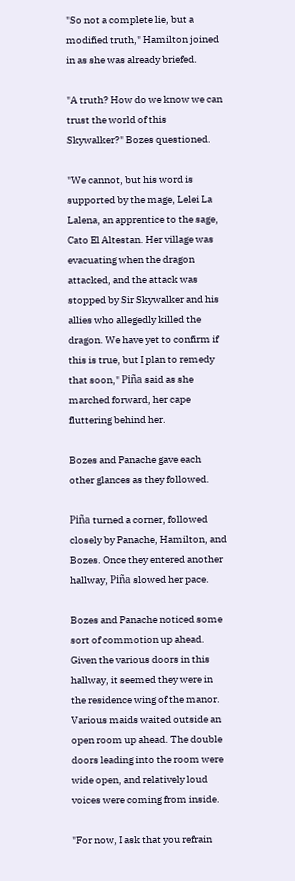"So not a complete lie, but a modified truth," Hamilton joined in as she was already briefed.

"A truth? How do we know we can trust the world of this Skywalker?" Bozes questioned.

"We cannot, but his word is supported by the mage, Lelei La Lalena, an apprentice to the sage, Cato El Altestan. Her village was evacuating when the dragon attacked, and the attack was stopped by Sir Skywalker and his allies who allegedly killed the dragon. We have yet to confirm if this is true, but I plan to remedy that soon," Piña said as she marched forward, her cape fluttering behind her.

Bozes and Panache gave each other glances as they followed.

Piña turned a corner, followed closely by Panache, Hamilton, and Bozes. Once they entered another hallway, Piña slowed her pace.

Bozes and Panache noticed some sort of commotion up ahead. Given the various doors in this hallway, it seemed they were in the residence wing of the manor. Various maids waited outside an open room up ahead. The double doors leading into the room were wide open, and relatively loud voices were coming from inside.

"For now, I ask that you refrain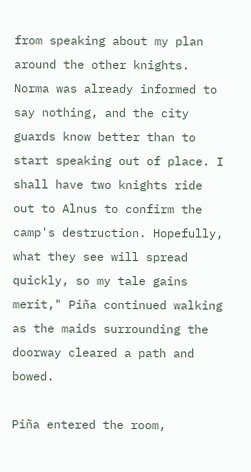from speaking about my plan around the other knights. Norma was already informed to say nothing, and the city guards know better than to start speaking out of place. I shall have two knights ride out to Alnus to confirm the camp's destruction. Hopefully, what they see will spread quickly, so my tale gains merit," Piña continued walking as the maids surrounding the doorway cleared a path and bowed.

Piña entered the room,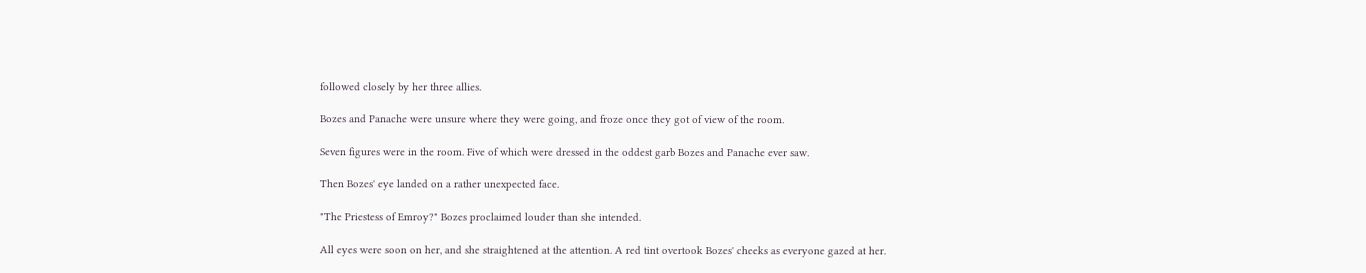followed closely by her three allies.

Bozes and Panache were unsure where they were going, and froze once they got of view of the room.

Seven figures were in the room. Five of which were dressed in the oddest garb Bozes and Panache ever saw.

Then Bozes' eye landed on a rather unexpected face.

"The Priestess of Emroy?" Bozes proclaimed louder than she intended.

All eyes were soon on her, and she straightened at the attention. A red tint overtook Bozes' cheeks as everyone gazed at her.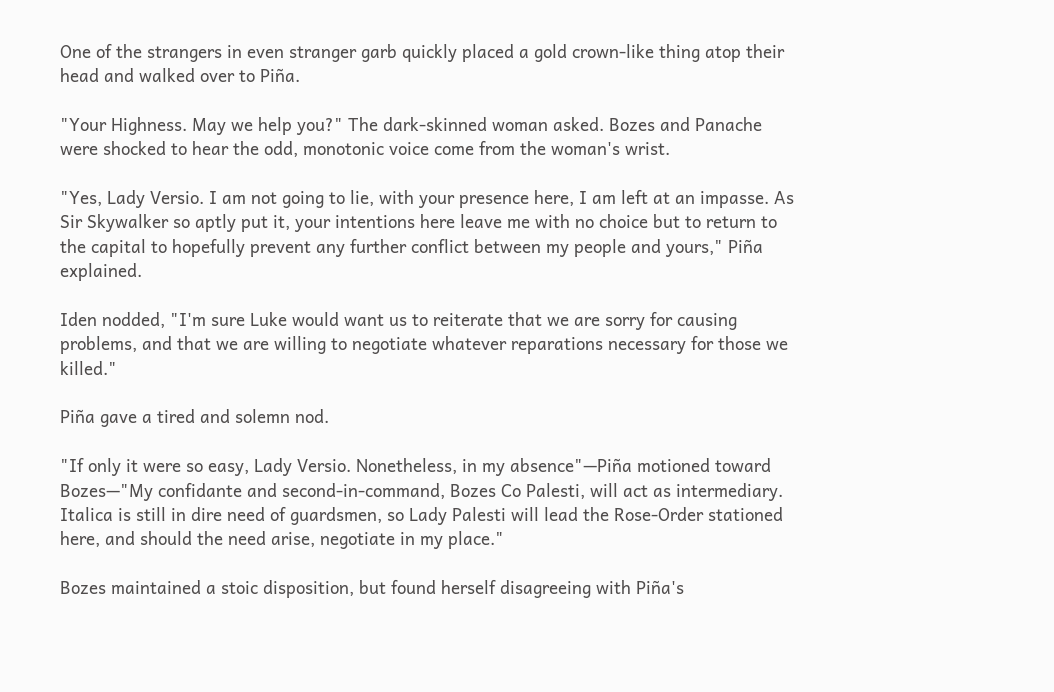One of the strangers in even stranger garb quickly placed a gold crown-like thing atop their head and walked over to Piña.

"Your Highness. May we help you?" The dark-skinned woman asked. Bozes and Panache were shocked to hear the odd, monotonic voice come from the woman's wrist.

"Yes, Lady Versio. I am not going to lie, with your presence here, I am left at an impasse. As Sir Skywalker so aptly put it, your intentions here leave me with no choice but to return to the capital to hopefully prevent any further conflict between my people and yours," Piña explained.

Iden nodded, "I'm sure Luke would want us to reiterate that we are sorry for causing problems, and that we are willing to negotiate whatever reparations necessary for those we killed."

Piña gave a tired and solemn nod.

"If only it were so easy, Lady Versio. Nonetheless, in my absence"—Piña motioned toward Bozes—"My confidante and second-in-command, Bozes Co Palesti, will act as intermediary. Italica is still in dire need of guardsmen, so Lady Palesti will lead the Rose-Order stationed here, and should the need arise, negotiate in my place."

Bozes maintained a stoic disposition, but found herself disagreeing with Piña's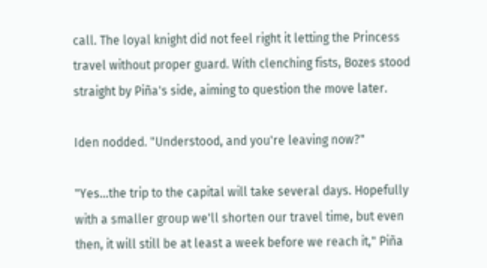call. The loyal knight did not feel right it letting the Princess travel without proper guard. With clenching fists, Bozes stood straight by Piña's side, aiming to question the move later.

Iden nodded. "Understood, and you're leaving now?"

"Yes…the trip to the capital will take several days. Hopefully with a smaller group we'll shorten our travel time, but even then, it will still be at least a week before we reach it," Piña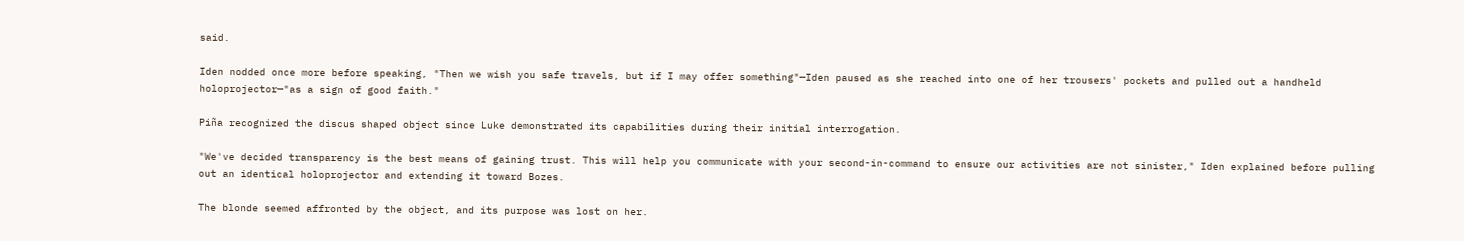said.

Iden nodded once more before speaking, "Then we wish you safe travels, but if I may offer something"—Iden paused as she reached into one of her trousers' pockets and pulled out a handheld holoprojector—"as a sign of good faith."

Piña recognized the discus shaped object since Luke demonstrated its capabilities during their initial interrogation.

"We've decided transparency is the best means of gaining trust. This will help you communicate with your second-in-command to ensure our activities are not sinister," Iden explained before pulling out an identical holoprojector and extending it toward Bozes.

The blonde seemed affronted by the object, and its purpose was lost on her.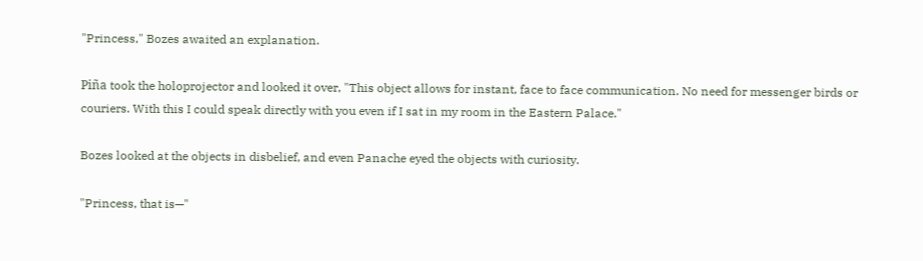"Princess," Bozes awaited an explanation.

Piña took the holoprojector and looked it over, "This object allows for instant, face to face communication. No need for messenger birds or couriers. With this I could speak directly with you even if I sat in my room in the Eastern Palace."

Bozes looked at the objects in disbelief, and even Panache eyed the objects with curiosity.

"Princess, that is—"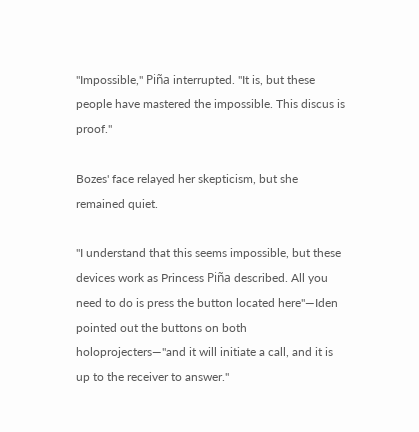"Impossible," Piña interrupted. "It is, but these people have mastered the impossible. This discus is proof."

Bozes' face relayed her skepticism, but she remained quiet.

"I understand that this seems impossible, but these devices work as Princess Piña described. All you need to do is press the button located here"—Iden pointed out the buttons on both holoprojecters—"and it will initiate a call, and it is up to the receiver to answer."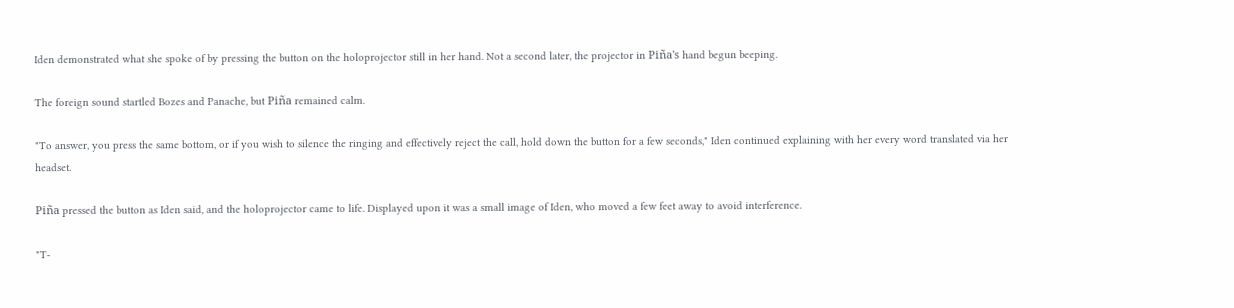Iden demonstrated what she spoke of by pressing the button on the holoprojector still in her hand. Not a second later, the projector in Piña's hand begun beeping.

The foreign sound startled Bozes and Panache, but Piña remained calm.

"To answer, you press the same bottom, or if you wish to silence the ringing and effectively reject the call, hold down the button for a few seconds," Iden continued explaining with her every word translated via her headset.

Piña pressed the button as Iden said, and the holoprojector came to life. Displayed upon it was a small image of Iden, who moved a few feet away to avoid interference.

"T-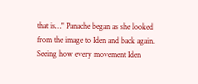that is…" Panache began as she looked from the image to Iden and back again. Seeing how every movement Iden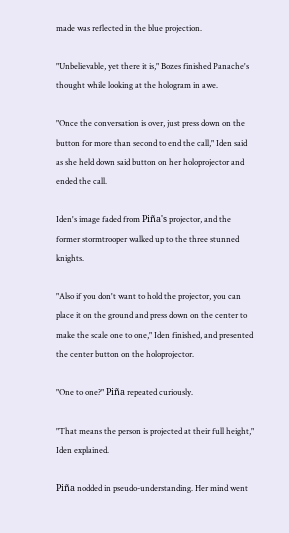made was reflected in the blue projection.

"Unbelievable, yet there it is," Bozes finished Panache's thought while looking at the hologram in awe.

"Once the conversation is over, just press down on the button for more than second to end the call," Iden said as she held down said button on her holoprojector and ended the call.

Iden's image faded from Piña's projector, and the former stormtrooper walked up to the three stunned knights.

"Also if you don't want to hold the projector, you can place it on the ground and press down on the center to make the scale one to one," Iden finished, and presented the center button on the holoprojector.

"One to one?" Piña repeated curiously.

"That means the person is projected at their full height," Iden explained.

Piña nodded in pseudo-understanding. Her mind went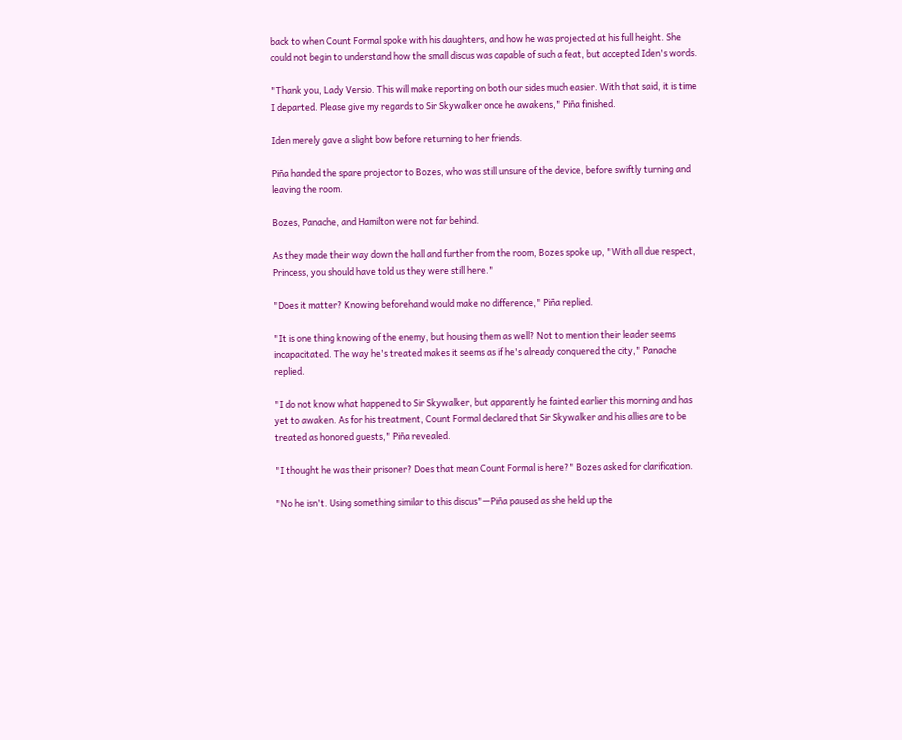back to when Count Formal spoke with his daughters, and how he was projected at his full height. She could not begin to understand how the small discus was capable of such a feat, but accepted Iden's words.

"Thank you, Lady Versio. This will make reporting on both our sides much easier. With that said, it is time I departed. Please give my regards to Sir Skywalker once he awakens," Piña finished.

Iden merely gave a slight bow before returning to her friends.

Piña handed the spare projector to Bozes, who was still unsure of the device, before swiftly turning and leaving the room.

Bozes, Panache, and Hamilton were not far behind.

As they made their way down the hall and further from the room, Bozes spoke up, "With all due respect, Princess, you should have told us they were still here."

"Does it matter? Knowing beforehand would make no difference," Piña replied.

"It is one thing knowing of the enemy, but housing them as well? Not to mention their leader seems incapacitated. The way he's treated makes it seems as if he's already conquered the city," Panache replied.

"I do not know what happened to Sir Skywalker, but apparently he fainted earlier this morning and has yet to awaken. As for his treatment, Count Formal declared that Sir Skywalker and his allies are to be treated as honored guests," Piña revealed.

"I thought he was their prisoner? Does that mean Count Formal is here?" Bozes asked for clarification.

"No he isn't. Using something similar to this discus"—Piña paused as she held up the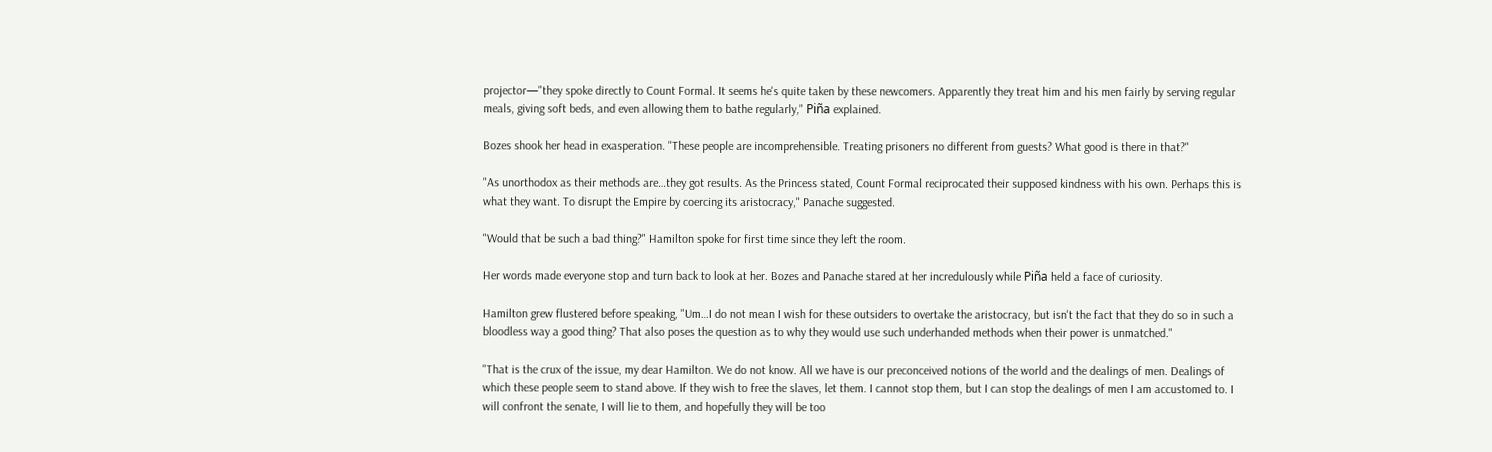projector—"they spoke directly to Count Formal. It seems he's quite taken by these newcomers. Apparently they treat him and his men fairly by serving regular meals, giving soft beds, and even allowing them to bathe regularly," Piña explained.

Bozes shook her head in exasperation. "These people are incomprehensible. Treating prisoners no different from guests? What good is there in that?"

"As unorthodox as their methods are…they got results. As the Princess stated, Count Formal reciprocated their supposed kindness with his own. Perhaps this is what they want. To disrupt the Empire by coercing its aristocracy," Panache suggested.

"Would that be such a bad thing?" Hamilton spoke for first time since they left the room.

Her words made everyone stop and turn back to look at her. Bozes and Panache stared at her incredulously while Piña held a face of curiosity.

Hamilton grew flustered before speaking, "Um…I do not mean I wish for these outsiders to overtake the aristocracy, but isn't the fact that they do so in such a bloodless way a good thing? That also poses the question as to why they would use such underhanded methods when their power is unmatched."

"That is the crux of the issue, my dear Hamilton. We do not know. All we have is our preconceived notions of the world and the dealings of men. Dealings of which these people seem to stand above. If they wish to free the slaves, let them. I cannot stop them, but I can stop the dealings of men I am accustomed to. I will confront the senate, I will lie to them, and hopefully they will be too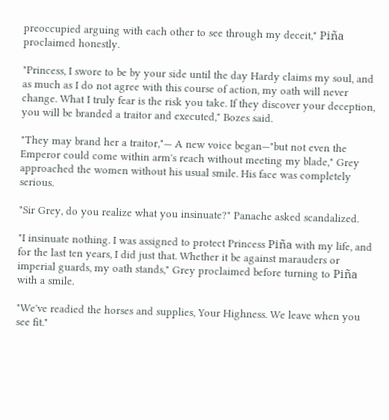preoccupied arguing with each other to see through my deceit," Piña proclaimed honestly.

"Princess, I swore to be by your side until the day Hardy claims my soul, and as much as I do not agree with this course of action, my oath will never change. What I truly fear is the risk you take. If they discover your deception, you will be branded a traitor and executed," Bozes said.

"They may brand her a traitor,"— A new voice began—"but not even the Emperor could come within arm's reach without meeting my blade," Grey approached the women without his usual smile. His face was completely serious.

"Sir Grey, do you realize what you insinuate?" Panache asked scandalized.

"I insinuate nothing. I was assigned to protect Princess Piña with my life, and for the last ten years, I did just that. Whether it be against marauders or imperial guards, my oath stands," Grey proclaimed before turning to Piña with a smile.

"We've readied the horses and supplies, Your Highness. We leave when you see fit."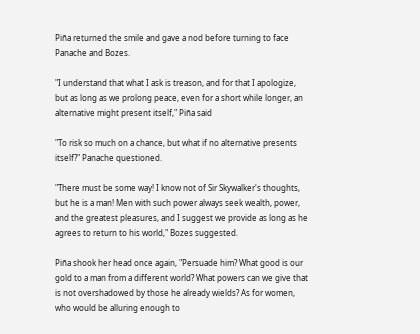Piña returned the smile and gave a nod before turning to face Panache and Bozes.

"I understand that what I ask is treason, and for that I apologize, but as long as we prolong peace, even for a short while longer, an alternative might present itself," Piña said

"To risk so much on a chance, but what if no alternative presents itself?" Panache questioned.

"There must be some way! I know not of Sir Skywalker's thoughts, but he is a man! Men with such power always seek wealth, power, and the greatest pleasures, and I suggest we provide as long as he agrees to return to his world," Bozes suggested.

Piña shook her head once again, "Persuade him? What good is our gold to a man from a different world? What powers can we give that is not overshadowed by those he already wields? As for women, who would be alluring enough to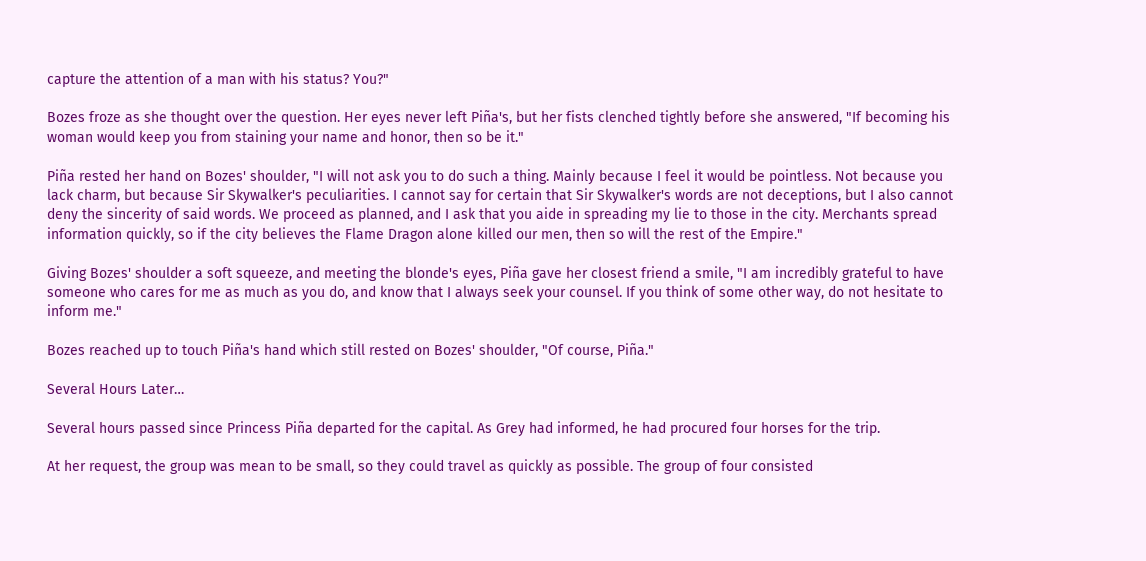capture the attention of a man with his status? You?"

Bozes froze as she thought over the question. Her eyes never left Piña's, but her fists clenched tightly before she answered, "If becoming his woman would keep you from staining your name and honor, then so be it."

Piña rested her hand on Bozes' shoulder, "I will not ask you to do such a thing. Mainly because I feel it would be pointless. Not because you lack charm, but because Sir Skywalker's peculiarities. I cannot say for certain that Sir Skywalker's words are not deceptions, but I also cannot deny the sincerity of said words. We proceed as planned, and I ask that you aide in spreading my lie to those in the city. Merchants spread information quickly, so if the city believes the Flame Dragon alone killed our men, then so will the rest of the Empire."

Giving Bozes' shoulder a soft squeeze, and meeting the blonde's eyes, Piña gave her closest friend a smile, "I am incredibly grateful to have someone who cares for me as much as you do, and know that I always seek your counsel. If you think of some other way, do not hesitate to inform me."

Bozes reached up to touch Piña's hand which still rested on Bozes' shoulder, "Of course, Piña."

Several Hours Later…

Several hours passed since Princess Piña departed for the capital. As Grey had informed, he had procured four horses for the trip.

At her request, the group was mean to be small, so they could travel as quickly as possible. The group of four consisted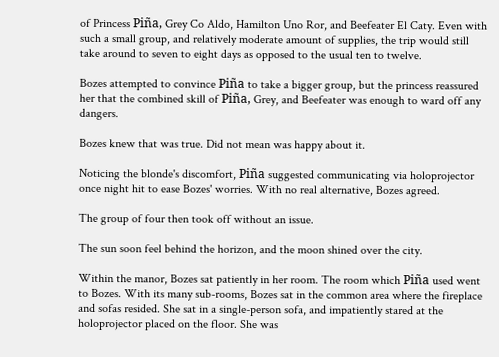of Princess Piña, Grey Co Aldo, Hamilton Uno Ror, and Beefeater El Caty. Even with such a small group, and relatively moderate amount of supplies, the trip would still take around to seven to eight days as opposed to the usual ten to twelve.

Bozes attempted to convince Piña to take a bigger group, but the princess reassured her that the combined skill of Piña, Grey, and Beefeater was enough to ward off any dangers.

Bozes knew that was true. Did not mean was happy about it.

Noticing the blonde's discomfort, Piña suggested communicating via holoprojector once night hit to ease Bozes' worries. With no real alternative, Bozes agreed.

The group of four then took off without an issue.

The sun soon feel behind the horizon, and the moon shined over the city.

Within the manor, Bozes sat patiently in her room. The room which Piña used went to Bozes. With its many sub-rooms, Bozes sat in the common area where the fireplace and sofas resided. She sat in a single-person sofa, and impatiently stared at the holoprojector placed on the floor. She was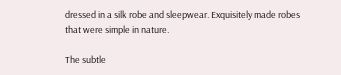dressed in a silk robe and sleepwear. Exquisitely made robes that were simple in nature.

The subtle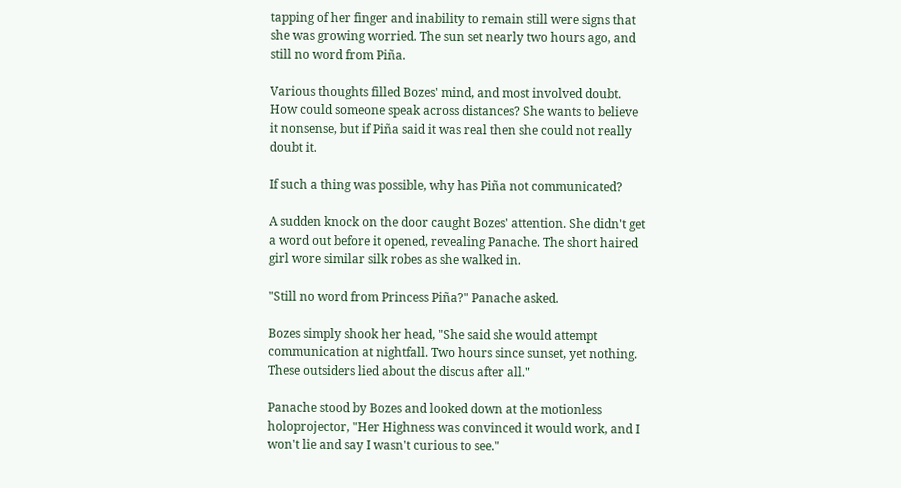tapping of her finger and inability to remain still were signs that she was growing worried. The sun set nearly two hours ago, and still no word from Piña.

Various thoughts filled Bozes' mind, and most involved doubt. How could someone speak across distances? She wants to believe it nonsense, but if Piña said it was real then she could not really doubt it.

If such a thing was possible, why has Piña not communicated?

A sudden knock on the door caught Bozes' attention. She didn't get a word out before it opened, revealing Panache. The short haired girl wore similar silk robes as she walked in.

"Still no word from Princess Piña?" Panache asked.

Bozes simply shook her head, "She said she would attempt communication at nightfall. Two hours since sunset, yet nothing. These outsiders lied about the discus after all."

Panache stood by Bozes and looked down at the motionless holoprojector, "Her Highness was convinced it would work, and I won't lie and say I wasn't curious to see."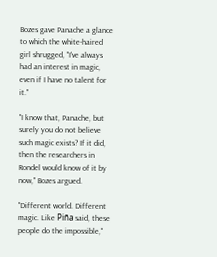Bozes gave Panache a glance to which the white-haired girl shrugged, "I've always had an interest in magic, even if I have no talent for it."

"I know that, Panache, but surely you do not believe such magic exists? If it did, then the researchers in Rondel would know of it by now," Bozes argued.

"Different world. Different magic. Like Piña said, these people do the impossible,"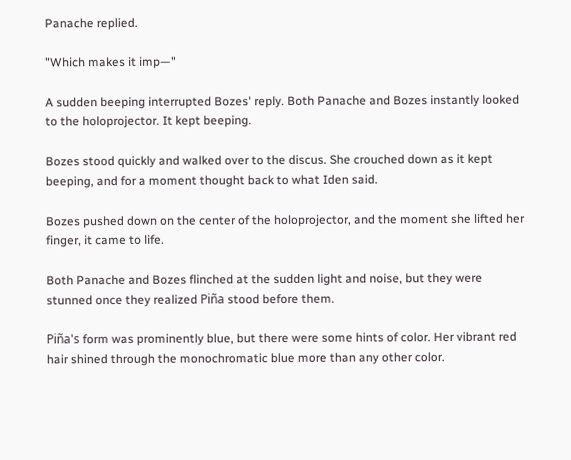Panache replied.

"Which makes it imp—"

A sudden beeping interrupted Bozes' reply. Both Panache and Bozes instantly looked to the holoprojector. It kept beeping.

Bozes stood quickly and walked over to the discus. She crouched down as it kept beeping, and for a moment thought back to what Iden said.

Bozes pushed down on the center of the holoprojector, and the moment she lifted her finger, it came to life.

Both Panache and Bozes flinched at the sudden light and noise, but they were stunned once they realized Piña stood before them.

Piña's form was prominently blue, but there were some hints of color. Her vibrant red hair shined through the monochromatic blue more than any other color.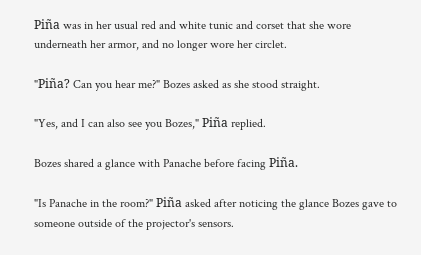Piña was in her usual red and white tunic and corset that she wore underneath her armor, and no longer wore her circlet.

"Piña? Can you hear me?" Bozes asked as she stood straight.

"Yes, and I can also see you Bozes," Piña replied.

Bozes shared a glance with Panache before facing Piña.

"Is Panache in the room?" Piña asked after noticing the glance Bozes gave to someone outside of the projector's sensors.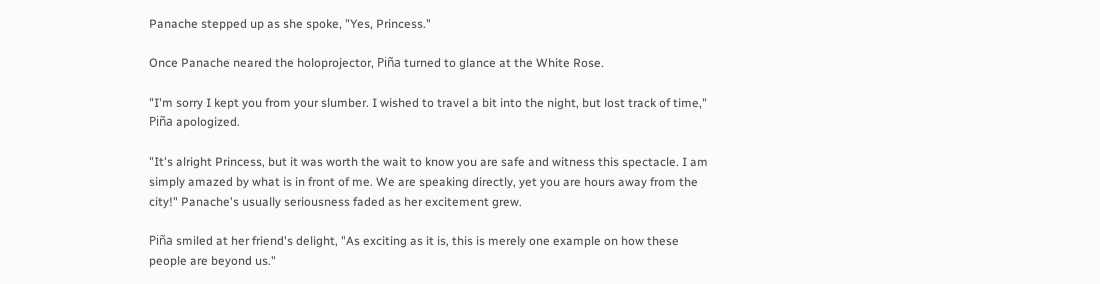Panache stepped up as she spoke, "Yes, Princess."

Once Panache neared the holoprojector, Piña turned to glance at the White Rose.

"I'm sorry I kept you from your slumber. I wished to travel a bit into the night, but lost track of time," Piña apologized.

"It's alright Princess, but it was worth the wait to know you are safe and witness this spectacle. I am simply amazed by what is in front of me. We are speaking directly, yet you are hours away from the city!" Panache's usually seriousness faded as her excitement grew.

Piña smiled at her friend's delight, "As exciting as it is, this is merely one example on how these people are beyond us."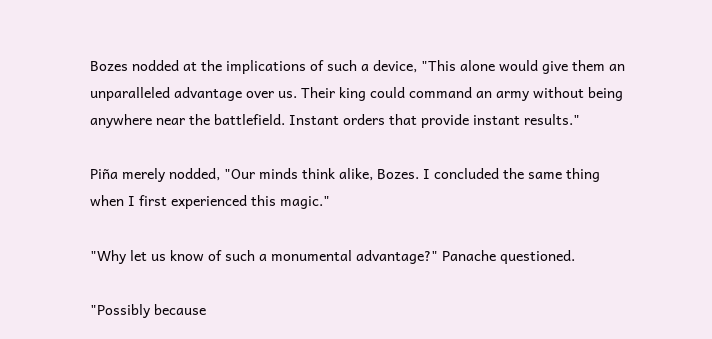Bozes nodded at the implications of such a device, "This alone would give them an unparalleled advantage over us. Their king could command an army without being anywhere near the battlefield. Instant orders that provide instant results."

Piña merely nodded, "Our minds think alike, Bozes. I concluded the same thing when I first experienced this magic."

"Why let us know of such a monumental advantage?" Panache questioned.

"Possibly because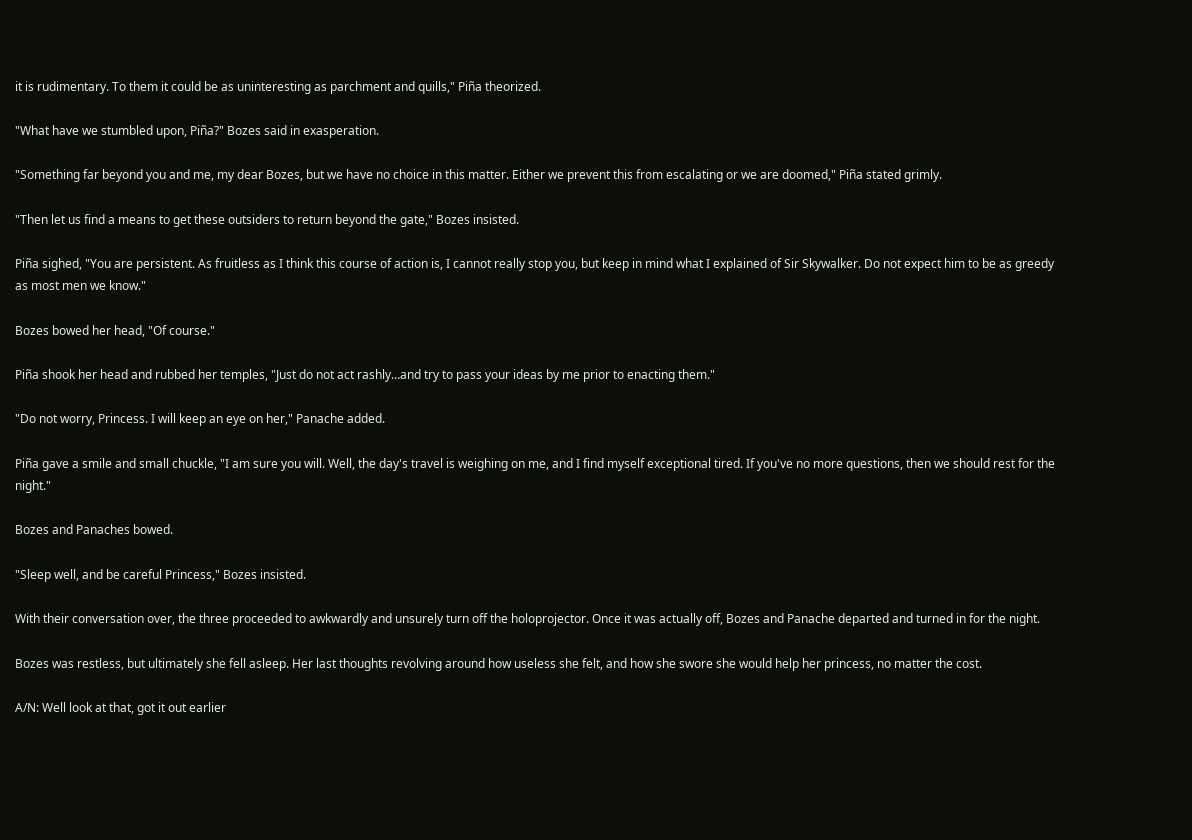it is rudimentary. To them it could be as uninteresting as parchment and quills," Piña theorized.

"What have we stumbled upon, Piña?" Bozes said in exasperation.

"Something far beyond you and me, my dear Bozes, but we have no choice in this matter. Either we prevent this from escalating or we are doomed," Piña stated grimly.

"Then let us find a means to get these outsiders to return beyond the gate," Bozes insisted.

Piña sighed, "You are persistent. As fruitless as I think this course of action is, I cannot really stop you, but keep in mind what I explained of Sir Skywalker. Do not expect him to be as greedy as most men we know."

Bozes bowed her head, "Of course."

Piña shook her head and rubbed her temples, "Just do not act rashly…and try to pass your ideas by me prior to enacting them."

"Do not worry, Princess. I will keep an eye on her," Panache added.

Piña gave a smile and small chuckle, "I am sure you will. Well, the day's travel is weighing on me, and I find myself exceptional tired. If you've no more questions, then we should rest for the night."

Bozes and Panaches bowed.

"Sleep well, and be careful Princess," Bozes insisted.

With their conversation over, the three proceeded to awkwardly and unsurely turn off the holoprojector. Once it was actually off, Bozes and Panache departed and turned in for the night.

Bozes was restless, but ultimately she fell asleep. Her last thoughts revolving around how useless she felt, and how she swore she would help her princess, no matter the cost.

A/N: Well look at that, got it out earlier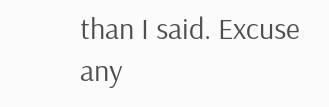than I said. Excuse any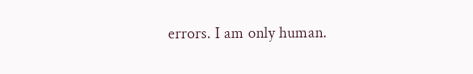errors. I am only human.